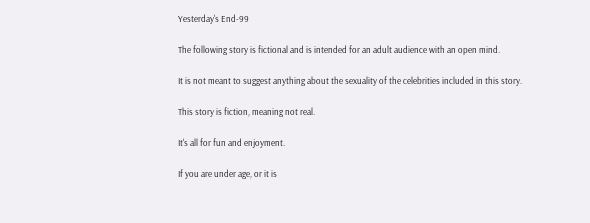Yesterday's End-99

The following story is fictional and is intended for an adult audience with an open mind.

It is not meant to suggest anything about the sexuality of the celebrities included in this story.

This story is fiction, meaning not real.

It's all for fun and enjoyment.

If you are under age, or it is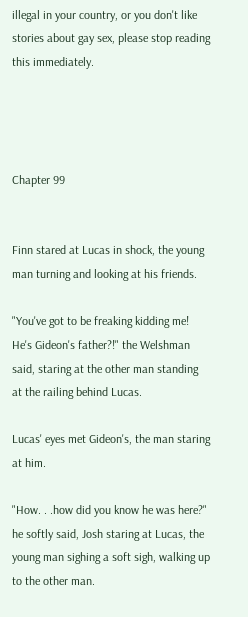illegal in your country, or you don't like stories about gay sex, please stop reading this immediately.




Chapter 99


Finn stared at Lucas in shock, the young man turning and looking at his friends.

"You've got to be freaking kidding me! He's Gideon's father?!" the Welshman said, staring at the other man standing at the railing behind Lucas.

Lucas' eyes met Gideon's, the man staring at him.

"How. . .how did you know he was here?" he softly said, Josh staring at Lucas, the young man sighing a soft sigh, walking up to the other man.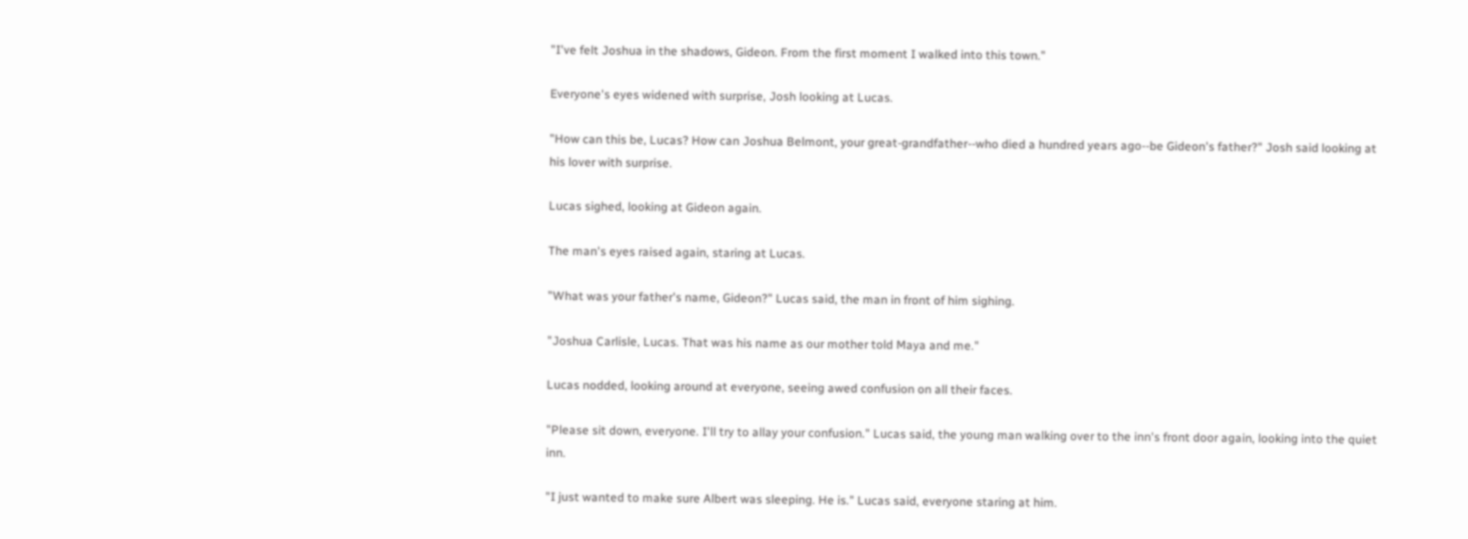"I've felt Joshua in the shadows, Gideon. From the first moment I walked into this town."

Everyone's eyes widened with surprise, Josh looking at Lucas.

"How can this be, Lucas? How can Joshua Belmont, your great-grandfather--who died a hundred years ago--be Gideon's father?" Josh said looking at his lover with surprise.

Lucas sighed, looking at Gideon again.

The man's eyes raised again, staring at Lucas.

"What was your father's name, Gideon?" Lucas said, the man in front of him sighing.

"Joshua Carlisle, Lucas. That was his name as our mother told Maya and me."

Lucas nodded, looking around at everyone, seeing awed confusion on all their faces.

"Please sit down, everyone. I'll try to allay your confusion." Lucas said, the young man walking over to the inn's front door again, looking into the quiet inn.

"I just wanted to make sure Albert was sleeping. He is." Lucas said, everyone staring at him.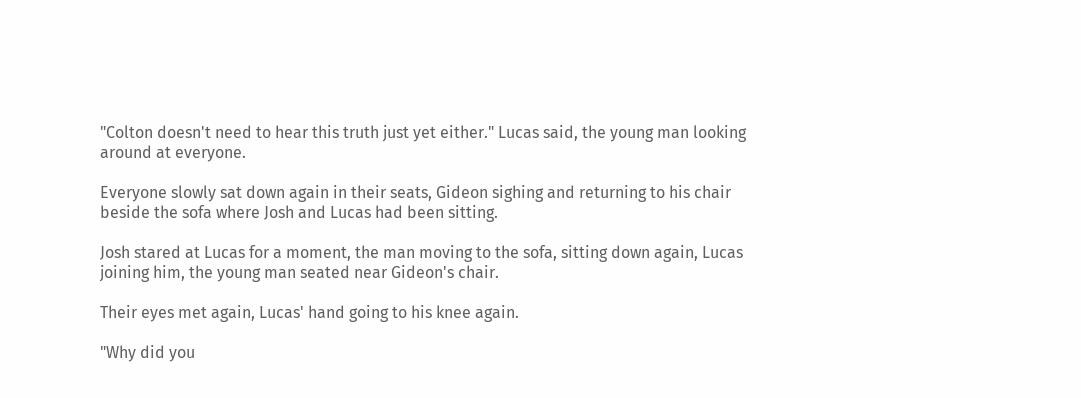"Colton doesn't need to hear this truth just yet either." Lucas said, the young man looking around at everyone.

Everyone slowly sat down again in their seats, Gideon sighing and returning to his chair beside the sofa where Josh and Lucas had been sitting.

Josh stared at Lucas for a moment, the man moving to the sofa, sitting down again, Lucas joining him, the young man seated near Gideon's chair.

Their eyes met again, Lucas' hand going to his knee again.

"Why did you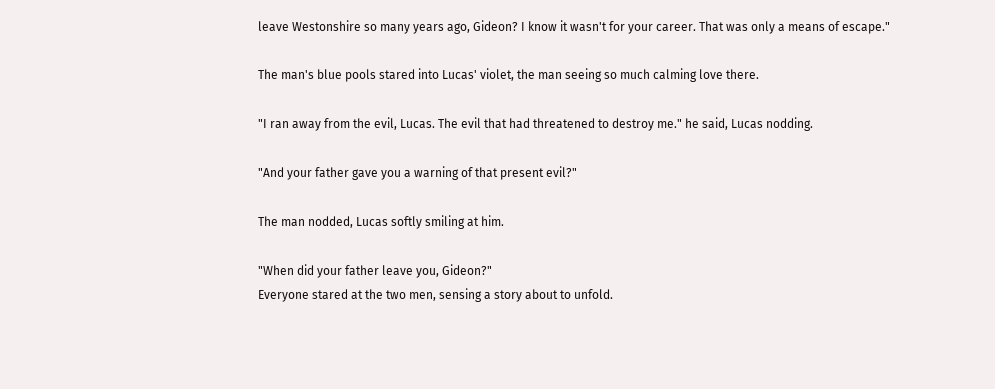leave Westonshire so many years ago, Gideon? I know it wasn't for your career. That was only a means of escape."

The man's blue pools stared into Lucas' violet, the man seeing so much calming love there.

"I ran away from the evil, Lucas. The evil that had threatened to destroy me." he said, Lucas nodding.

"And your father gave you a warning of that present evil?"

The man nodded, Lucas softly smiling at him.

"When did your father leave you, Gideon?"
Everyone stared at the two men, sensing a story about to unfold.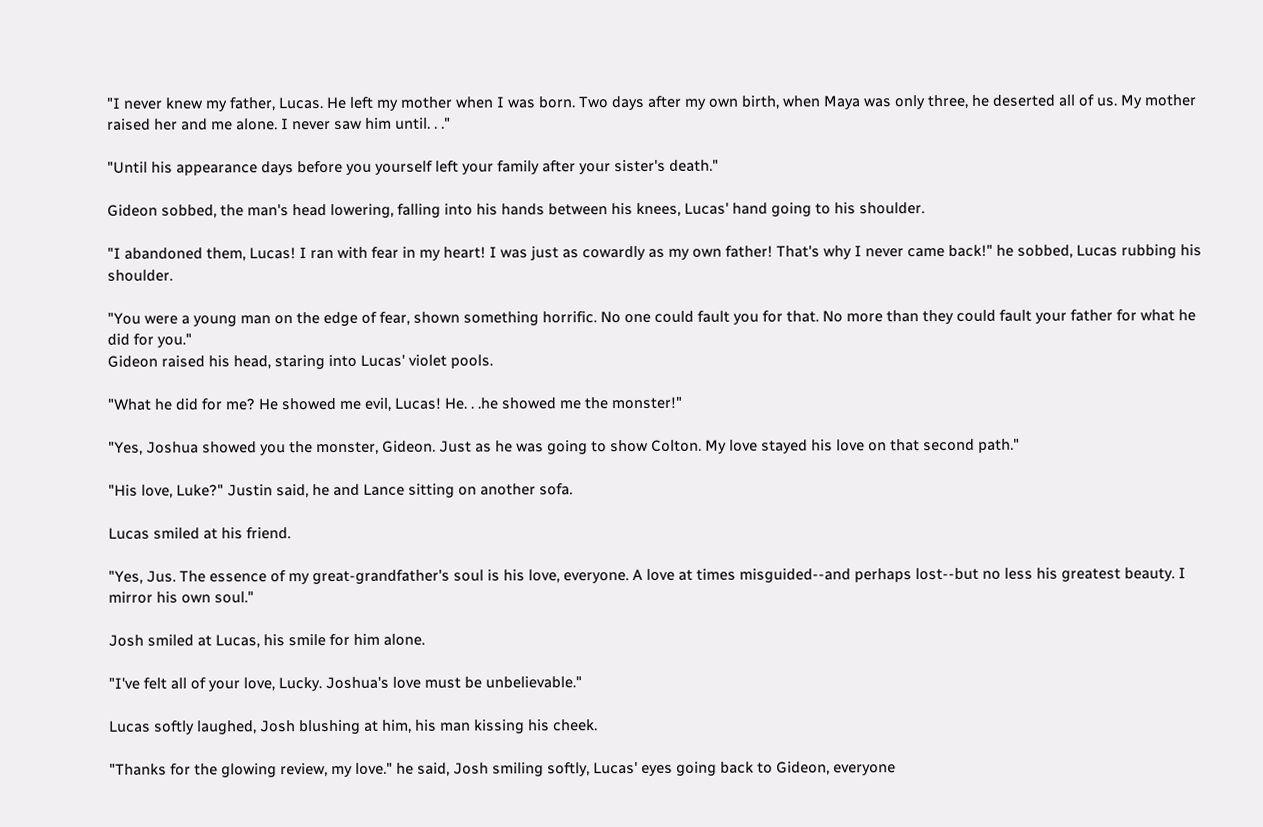"I never knew my father, Lucas. He left my mother when I was born. Two days after my own birth, when Maya was only three, he deserted all of us. My mother raised her and me alone. I never saw him until. . ."

"Until his appearance days before you yourself left your family after your sister's death."

Gideon sobbed, the man's head lowering, falling into his hands between his knees, Lucas' hand going to his shoulder.

"I abandoned them, Lucas! I ran with fear in my heart! I was just as cowardly as my own father! That's why I never came back!" he sobbed, Lucas rubbing his shoulder.

"You were a young man on the edge of fear, shown something horrific. No one could fault you for that. No more than they could fault your father for what he did for you."
Gideon raised his head, staring into Lucas' violet pools.

"What he did for me? He showed me evil, Lucas! He. . .he showed me the monster!"

"Yes, Joshua showed you the monster, Gideon. Just as he was going to show Colton. My love stayed his love on that second path."

"His love, Luke?" Justin said, he and Lance sitting on another sofa.

Lucas smiled at his friend.

"Yes, Jus. The essence of my great-grandfather's soul is his love, everyone. A love at times misguided--and perhaps lost--but no less his greatest beauty. I mirror his own soul."

Josh smiled at Lucas, his smile for him alone.

"I've felt all of your love, Lucky. Joshua's love must be unbelievable."

Lucas softly laughed, Josh blushing at him, his man kissing his cheek.

"Thanks for the glowing review, my love." he said, Josh smiling softly, Lucas' eyes going back to Gideon, everyone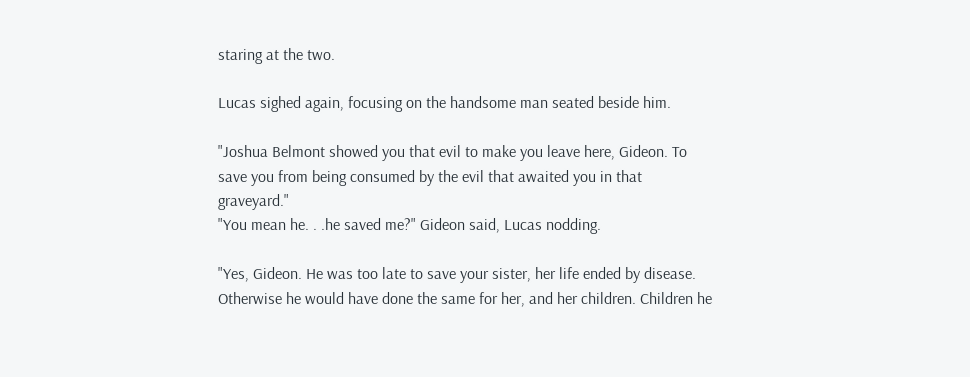staring at the two.

Lucas sighed again, focusing on the handsome man seated beside him.

"Joshua Belmont showed you that evil to make you leave here, Gideon. To save you from being consumed by the evil that awaited you in that graveyard."
"You mean he. . .he saved me?" Gideon said, Lucas nodding.

"Yes, Gideon. He was too late to save your sister, her life ended by disease. Otherwise he would have done the same for her, and her children. Children he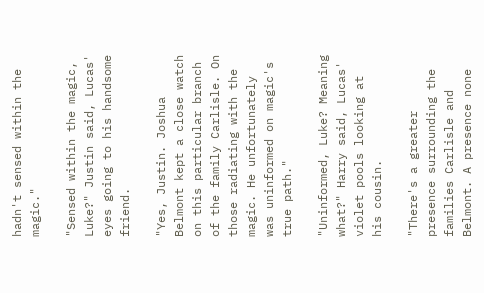hadn't sensed within the magic."

"Sensed within the magic, Luke?" Justin said, Lucas' eyes going to his handsome friend.

"Yes, Justin. Joshua Belmont kept a close watch on this particular branch of the family Carlisle. On those radiating with the magic. He unfortunately was uninformed on magic's true path."

"Uninformed, Luke? Meaning what?" Harry said, Lucas' violet pools looking at his cousin.

"There's a greater presence surrounding the families Carlisle and Belmont. A presence none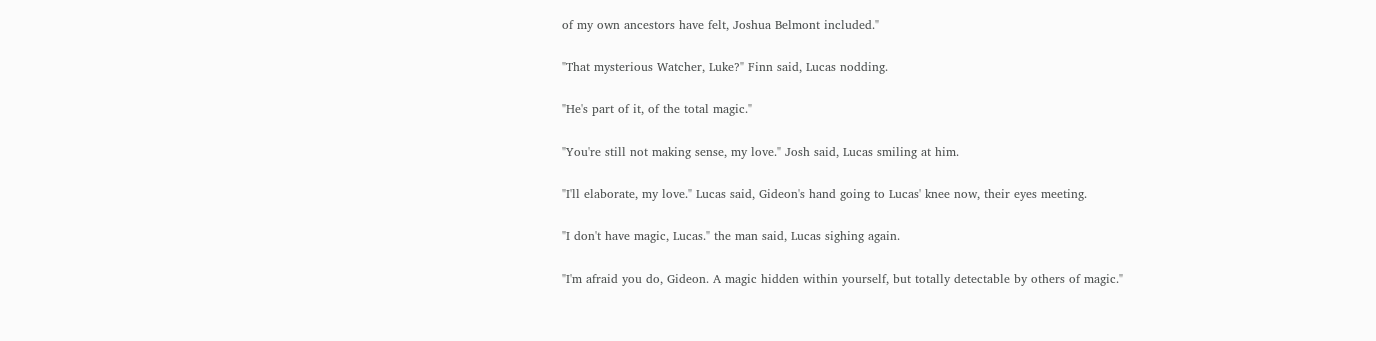of my own ancestors have felt, Joshua Belmont included."

"That mysterious Watcher, Luke?" Finn said, Lucas nodding.

"He's part of it, of the total magic."

"You're still not making sense, my love." Josh said, Lucas smiling at him.

"I'll elaborate, my love." Lucas said, Gideon's hand going to Lucas' knee now, their eyes meeting.

"I don't have magic, Lucas." the man said, Lucas sighing again.

"I'm afraid you do, Gideon. A magic hidden within yourself, but totally detectable by others of magic."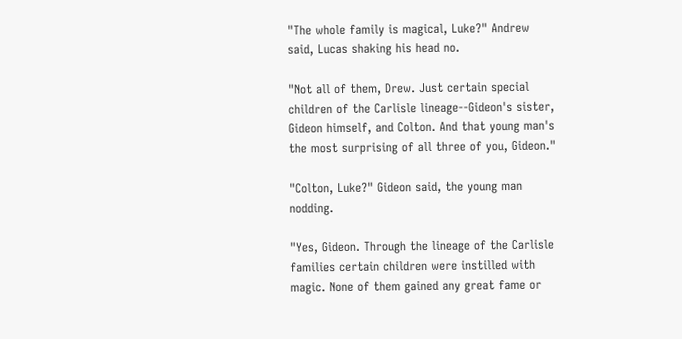"The whole family is magical, Luke?" Andrew said, Lucas shaking his head no.

"Not all of them, Drew. Just certain special children of the Carlisle lineage--Gideon's sister, Gideon himself, and Colton. And that young man's the most surprising of all three of you, Gideon."

"Colton, Luke?" Gideon said, the young man nodding.

"Yes, Gideon. Through the lineage of the Carlisle families certain children were instilled with magic. None of them gained any great fame or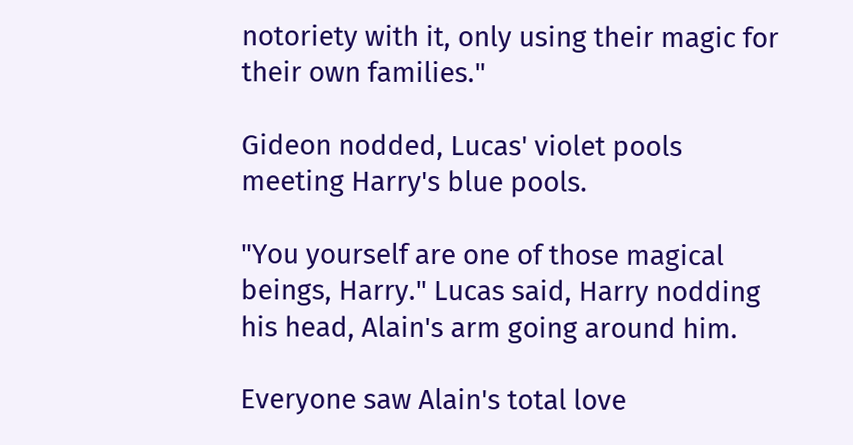notoriety with it, only using their magic for their own families."

Gideon nodded, Lucas' violet pools meeting Harry's blue pools.

"You yourself are one of those magical beings, Harry." Lucas said, Harry nodding his head, Alain's arm going around him.

Everyone saw Alain's total love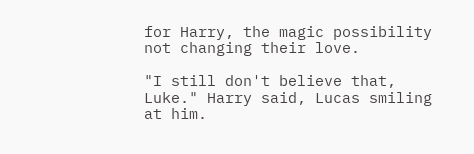for Harry, the magic possibility not changing their love.

"I still don't believe that, Luke." Harry said, Lucas smiling at him.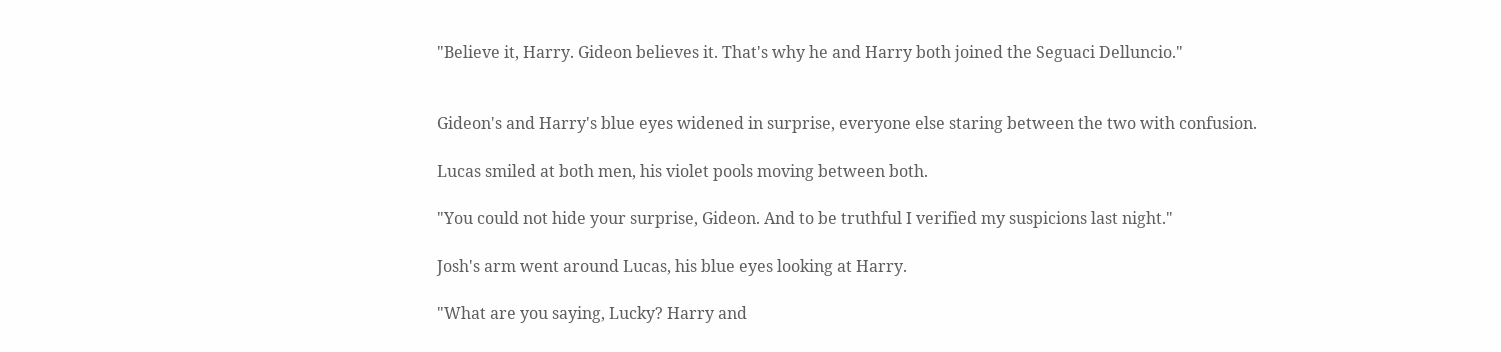"Believe it, Harry. Gideon believes it. That's why he and Harry both joined the Seguaci Delluncio."


Gideon's and Harry's blue eyes widened in surprise, everyone else staring between the two with confusion.

Lucas smiled at both men, his violet pools moving between both.

"You could not hide your surprise, Gideon. And to be truthful I verified my suspicions last night."

Josh's arm went around Lucas, his blue eyes looking at Harry.

"What are you saying, Lucky? Harry and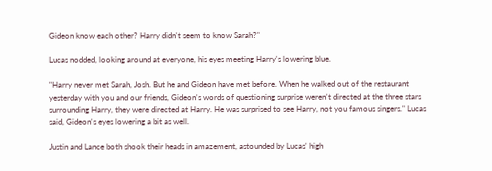Gideon know each other? Harry didn't seem to know Sarah?"

Lucas nodded, looking around at everyone, his eyes meeting Harry's lowering blue.

"Harry never met Sarah, Josh. But he and Gideon have met before. When he walked out of the restaurant yesterday with you and our friends, Gideon's words of questioning surprise weren't directed at the three stars surrounding Harry, they were directed at Harry. He was surprised to see Harry, not you famous singers." Lucas said, Gideon's eyes lowering a bit as well.

Justin and Lance both shook their heads in amazement, astounded by Lucas' high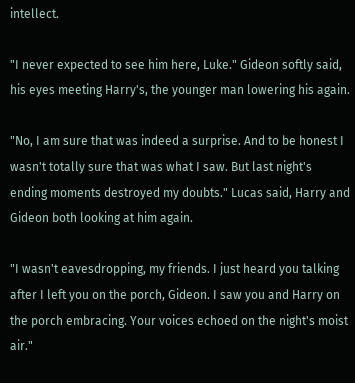intellect.

"I never expected to see him here, Luke." Gideon softly said, his eyes meeting Harry's, the younger man lowering his again.

"No, I am sure that was indeed a surprise. And to be honest I wasn't totally sure that was what I saw. But last night's ending moments destroyed my doubts." Lucas said, Harry and Gideon both looking at him again.

"I wasn't eavesdropping, my friends. I just heard you talking after I left you on the porch, Gideon. I saw you and Harry on the porch embracing. Your voices echoed on the night's moist air."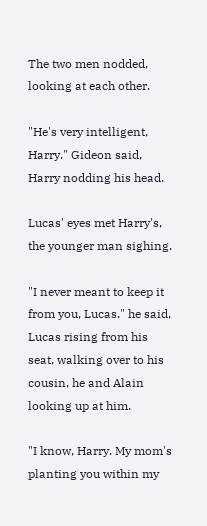The two men nodded, looking at each other.

"He's very intelligent, Harry." Gideon said, Harry nodding his head.

Lucas' eyes met Harry's, the younger man sighing.

"I never meant to keep it from you, Lucas." he said, Lucas rising from his seat, walking over to his cousin, he and Alain looking up at him.

"I know, Harry. My mom's planting you within my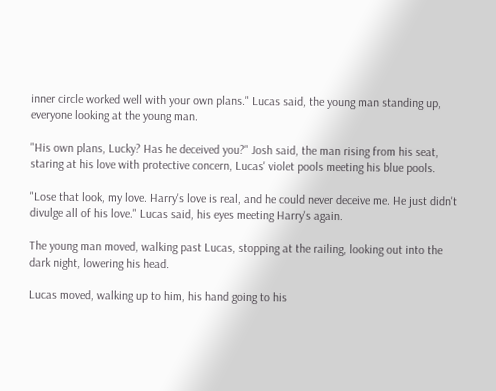inner circle worked well with your own plans." Lucas said, the young man standing up, everyone looking at the young man.

"His own plans, Lucky? Has he deceived you?" Josh said, the man rising from his seat, staring at his love with protective concern, Lucas' violet pools meeting his blue pools.

"Lose that look, my love. Harry's love is real, and he could never deceive me. He just didn't divulge all of his love." Lucas said, his eyes meeting Harry's again.

The young man moved, walking past Lucas, stopping at the railing, looking out into the dark night, lowering his head.

Lucas moved, walking up to him, his hand going to his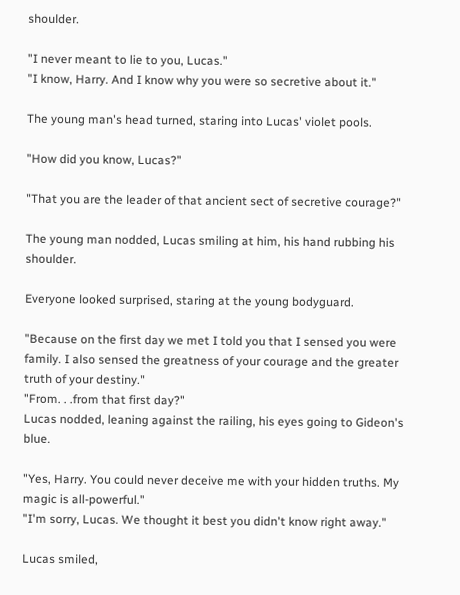shoulder.

"I never meant to lie to you, Lucas."
"I know, Harry. And I know why you were so secretive about it."

The young man's head turned, staring into Lucas' violet pools.

"How did you know, Lucas?"

"That you are the leader of that ancient sect of secretive courage?"

The young man nodded, Lucas smiling at him, his hand rubbing his shoulder.

Everyone looked surprised, staring at the young bodyguard.

"Because on the first day we met I told you that I sensed you were family. I also sensed the greatness of your courage and the greater truth of your destiny."
"From. . .from that first day?"
Lucas nodded, leaning against the railing, his eyes going to Gideon's blue.

"Yes, Harry. You could never deceive me with your hidden truths. My magic is all-powerful."
"I'm sorry, Lucas. We thought it best you didn't know right away."

Lucas smiled,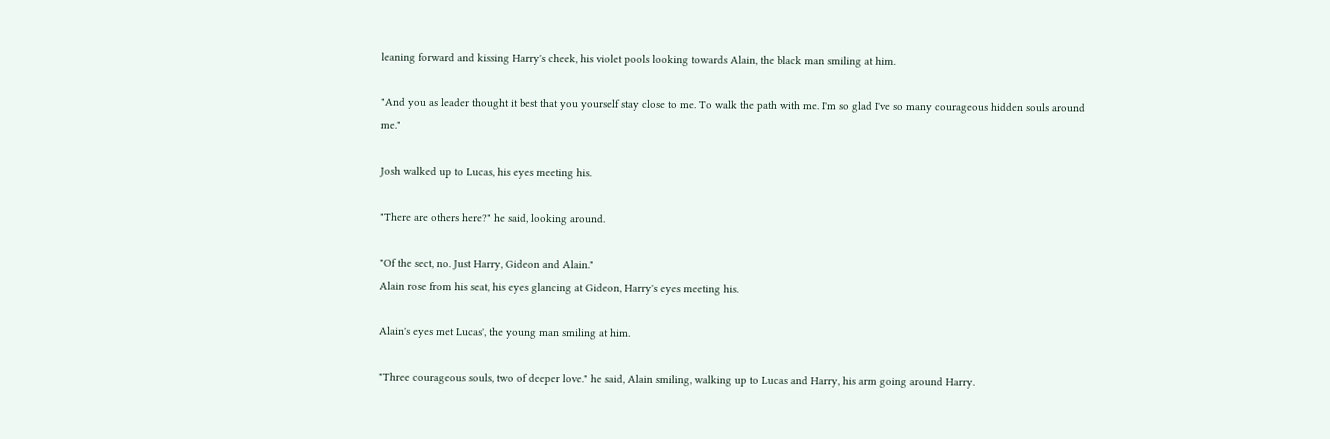leaning forward and kissing Harry's cheek, his violet pools looking towards Alain, the black man smiling at him.

"And you as leader thought it best that you yourself stay close to me. To walk the path with me. I'm so glad I've so many courageous hidden souls around me."

Josh walked up to Lucas, his eyes meeting his.

"There are others here?" he said, looking around.

"Of the sect, no. Just Harry, Gideon and Alain."
Alain rose from his seat, his eyes glancing at Gideon, Harry's eyes meeting his.

Alain's eyes met Lucas', the young man smiling at him.

"Three courageous souls, two of deeper love." he said, Alain smiling, walking up to Lucas and Harry, his arm going around Harry.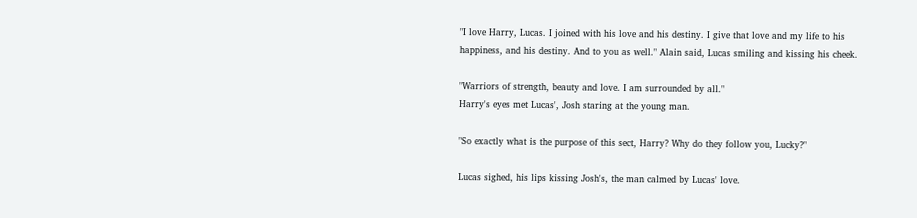"I love Harry, Lucas. I joined with his love and his destiny. I give that love and my life to his happiness, and his destiny. And to you as well." Alain said, Lucas smiling and kissing his cheek.

"Warriors of strength, beauty and love. I am surrounded by all."
Harry's eyes met Lucas', Josh staring at the young man.

"So exactly what is the purpose of this sect, Harry? Why do they follow you, Lucky?"

Lucas sighed, his lips kissing Josh's, the man calmed by Lucas' love.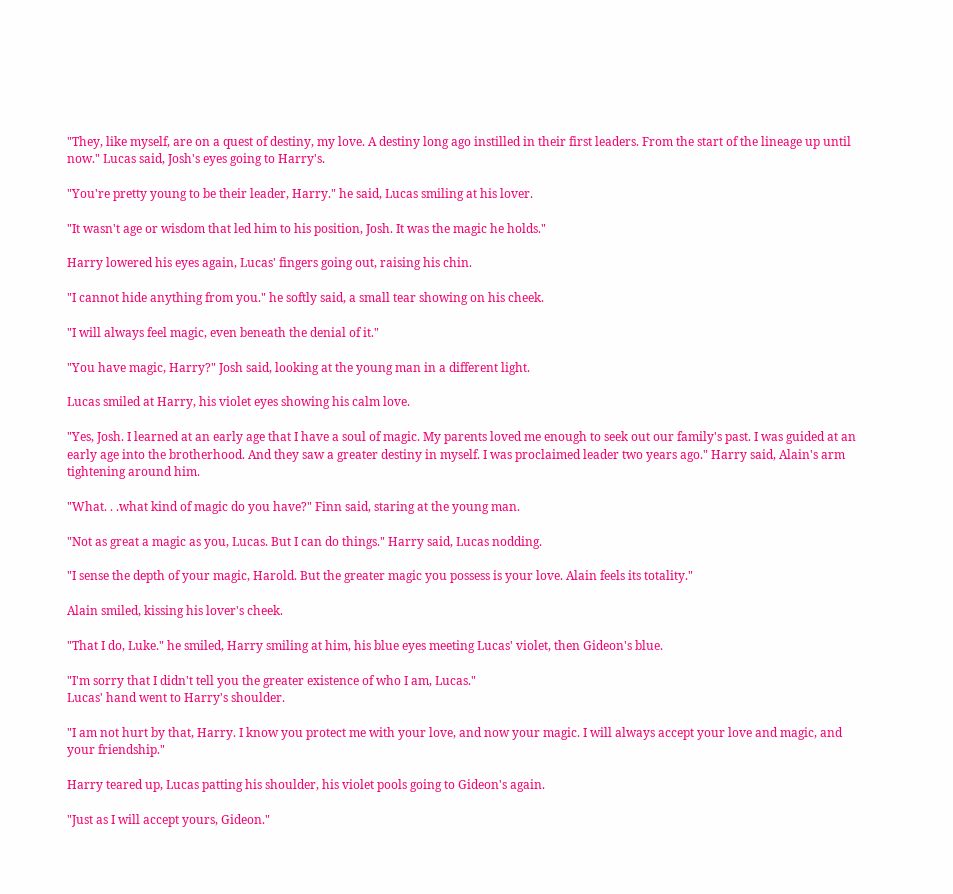"They, like myself, are on a quest of destiny, my love. A destiny long ago instilled in their first leaders. From the start of the lineage up until now." Lucas said, Josh's eyes going to Harry's.

"You're pretty young to be their leader, Harry." he said, Lucas smiling at his lover.

"It wasn't age or wisdom that led him to his position, Josh. It was the magic he holds."

Harry lowered his eyes again, Lucas' fingers going out, raising his chin.

"I cannot hide anything from you." he softly said, a small tear showing on his cheek.

"I will always feel magic, even beneath the denial of it."

"You have magic, Harry?" Josh said, looking at the young man in a different light.

Lucas smiled at Harry, his violet eyes showing his calm love.

"Yes, Josh. I learned at an early age that I have a soul of magic. My parents loved me enough to seek out our family's past. I was guided at an early age into the brotherhood. And they saw a greater destiny in myself. I was proclaimed leader two years ago." Harry said, Alain's arm tightening around him.

"What. . .what kind of magic do you have?" Finn said, staring at the young man.

"Not as great a magic as you, Lucas. But I can do things." Harry said, Lucas nodding.

"I sense the depth of your magic, Harold. But the greater magic you possess is your love. Alain feels its totality."

Alain smiled, kissing his lover's cheek.

"That I do, Luke." he smiled, Harry smiling at him, his blue eyes meeting Lucas' violet, then Gideon's blue.

"I'm sorry that I didn't tell you the greater existence of who I am, Lucas."
Lucas' hand went to Harry's shoulder.

"I am not hurt by that, Harry. I know you protect me with your love, and now your magic. I will always accept your love and magic, and your friendship."

Harry teared up, Lucas patting his shoulder, his violet pools going to Gideon's again.

"Just as I will accept yours, Gideon."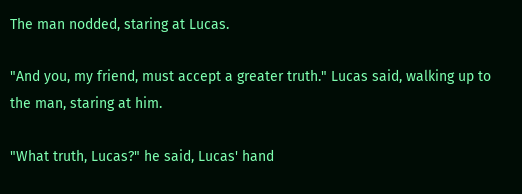The man nodded, staring at Lucas.

"And you, my friend, must accept a greater truth." Lucas said, walking up to the man, staring at him.

"What truth, Lucas?" he said, Lucas' hand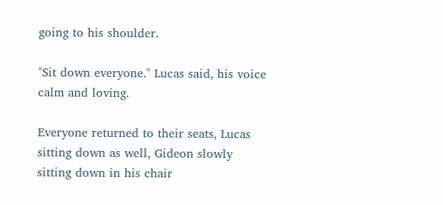going to his shoulder.

"Sit down everyone." Lucas said, his voice calm and loving.

Everyone returned to their seats, Lucas sitting down as well, Gideon slowly sitting down in his chair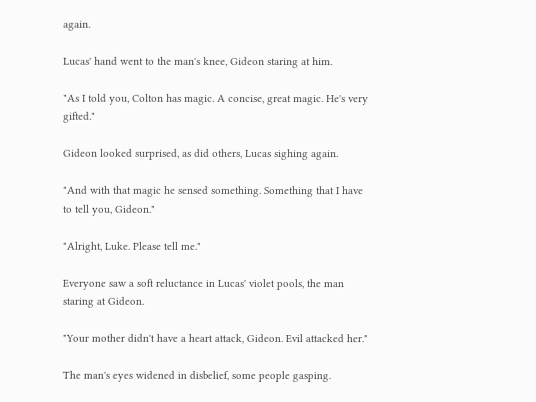again.

Lucas' hand went to the man's knee, Gideon staring at him.

"As I told you, Colton has magic. A concise, great magic. He's very gifted."

Gideon looked surprised, as did others, Lucas sighing again.

"And with that magic he sensed something. Something that I have to tell you, Gideon."

"Alright, Luke. Please tell me."

Everyone saw a soft reluctance in Lucas' violet pools, the man staring at Gideon.

"Your mother didn't have a heart attack, Gideon. Evil attacked her."

The man's eyes widened in disbelief, some people gasping.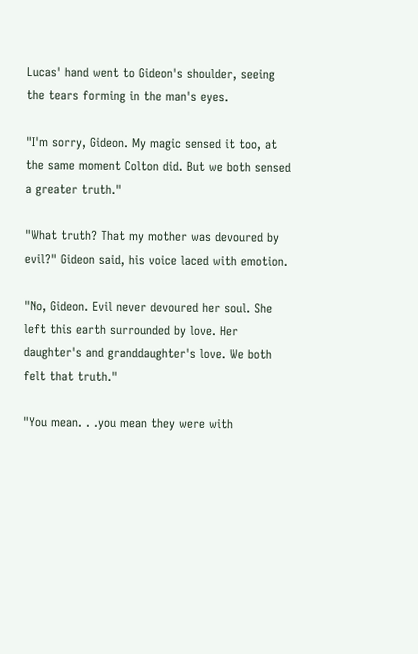Lucas' hand went to Gideon's shoulder, seeing the tears forming in the man's eyes.

"I'm sorry, Gideon. My magic sensed it too, at the same moment Colton did. But we both sensed a greater truth."

"What truth? That my mother was devoured by evil?" Gideon said, his voice laced with emotion.

"No, Gideon. Evil never devoured her soul. She left this earth surrounded by love. Her daughter's and granddaughter's love. We both felt that truth."

"You mean. . .you mean they were with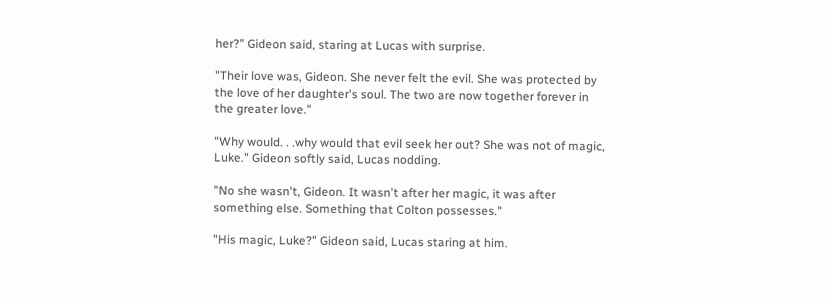her?" Gideon said, staring at Lucas with surprise.

"Their love was, Gideon. She never felt the evil. She was protected by the love of her daughter's soul. The two are now together forever in the greater love."

"Why would. . .why would that evil seek her out? She was not of magic, Luke." Gideon softly said, Lucas nodding.

"No she wasn't, Gideon. It wasn't after her magic, it was after something else. Something that Colton possesses."

"His magic, Luke?" Gideon said, Lucas staring at him.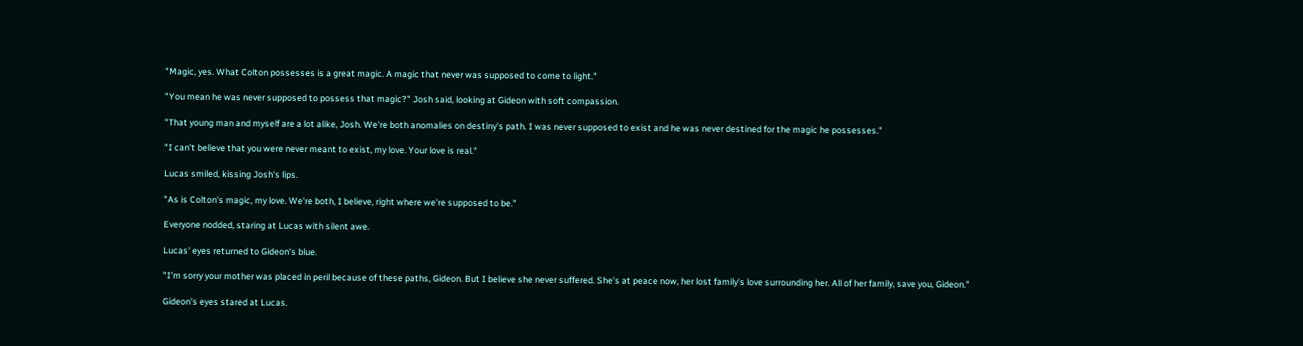"Magic, yes. What Colton possesses is a great magic. A magic that never was supposed to come to light."

"You mean he was never supposed to possess that magic?" Josh said, looking at Gideon with soft compassion.

"That young man and myself are a lot alike, Josh. We're both anomalies on destiny's path. I was never supposed to exist and he was never destined for the magic he possesses."

"I can't believe that you were never meant to exist, my love. Your love is real."

Lucas smiled, kissing Josh's lips.

"As is Colton's magic, my love. We're both, I believe, right where we're supposed to be."

Everyone nodded, staring at Lucas with silent awe.

Lucas' eyes returned to Gideon's blue.

"I'm sorry your mother was placed in peril because of these paths, Gideon. But I believe she never suffered. She's at peace now, her lost family's love surrounding her. All of her family, save you, Gideon."

Gideon's eyes stared at Lucas.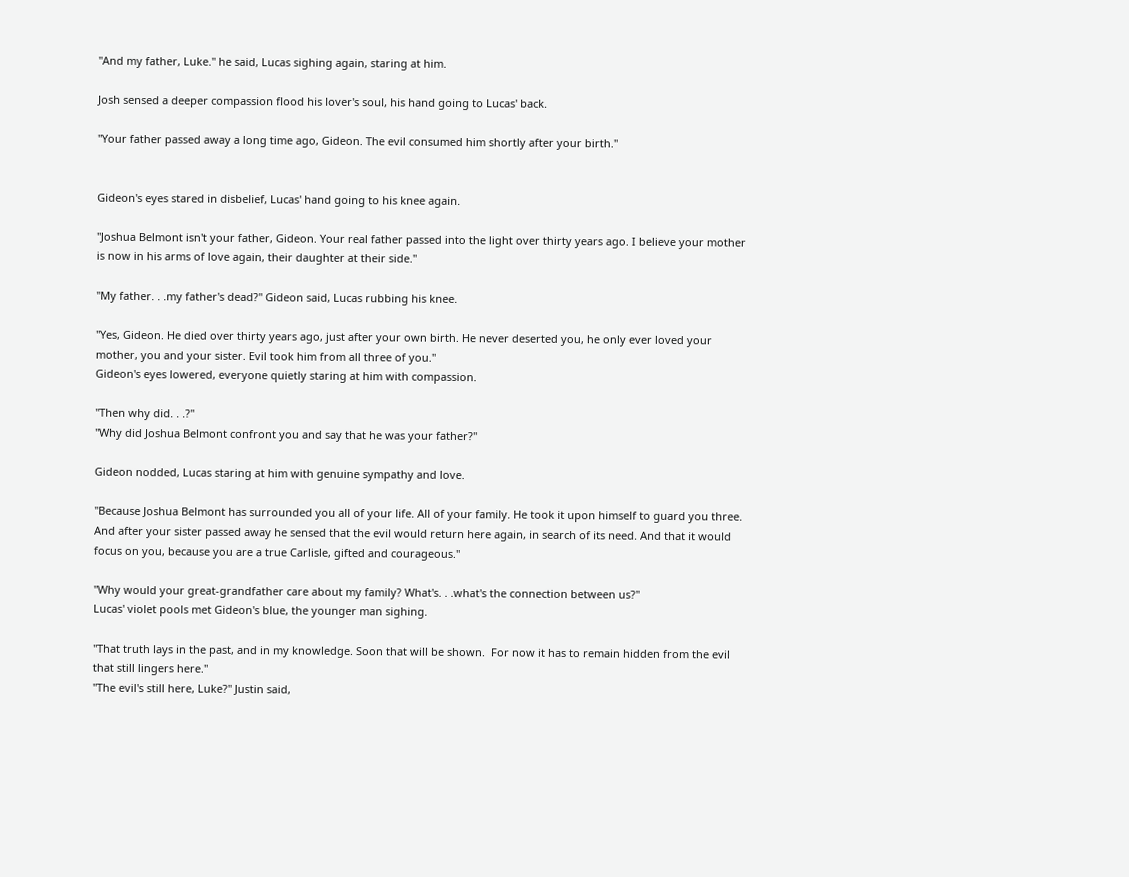"And my father, Luke." he said, Lucas sighing again, staring at him.

Josh sensed a deeper compassion flood his lover's soul, his hand going to Lucas' back.

"Your father passed away a long time ago, Gideon. The evil consumed him shortly after your birth."


Gideon's eyes stared in disbelief, Lucas' hand going to his knee again.

"Joshua Belmont isn't your father, Gideon. Your real father passed into the light over thirty years ago. I believe your mother is now in his arms of love again, their daughter at their side."

"My father. . .my father's dead?" Gideon said, Lucas rubbing his knee.

"Yes, Gideon. He died over thirty years ago, just after your own birth. He never deserted you, he only ever loved your mother, you and your sister. Evil took him from all three of you."
Gideon's eyes lowered, everyone quietly staring at him with compassion.

"Then why did. . .?"
"Why did Joshua Belmont confront you and say that he was your father?"

Gideon nodded, Lucas staring at him with genuine sympathy and love.

"Because Joshua Belmont has surrounded you all of your life. All of your family. He took it upon himself to guard you three. And after your sister passed away he sensed that the evil would return here again, in search of its need. And that it would focus on you, because you are a true Carlisle, gifted and courageous."

"Why would your great-grandfather care about my family? What's. . .what's the connection between us?"
Lucas' violet pools met Gideon's blue, the younger man sighing.

"That truth lays in the past, and in my knowledge. Soon that will be shown.  For now it has to remain hidden from the evil that still lingers here."
"The evil's still here, Luke?" Justin said,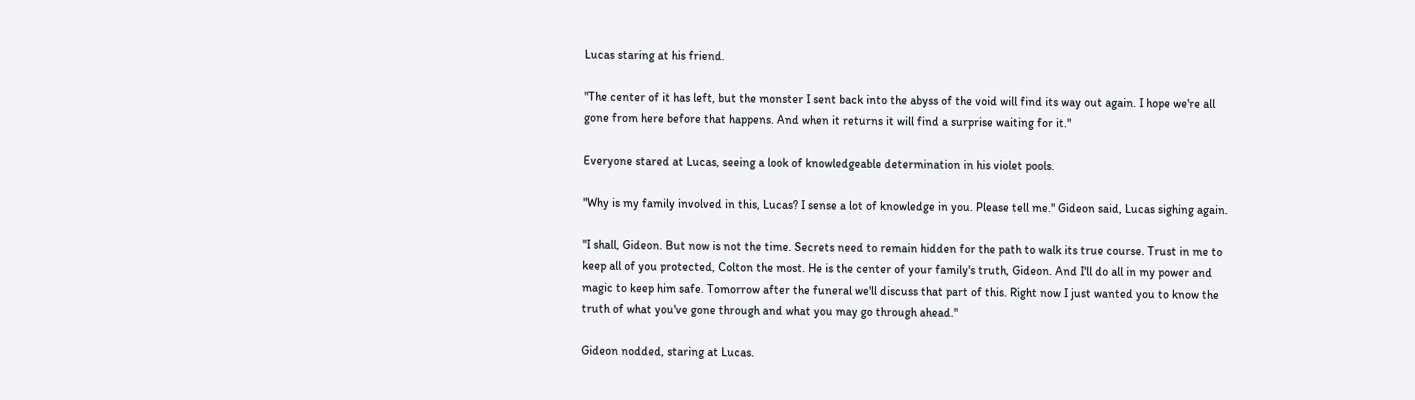Lucas staring at his friend.

"The center of it has left, but the monster I sent back into the abyss of the void will find its way out again. I hope we're all gone from here before that happens. And when it returns it will find a surprise waiting for it."

Everyone stared at Lucas, seeing a look of knowledgeable determination in his violet pools.

"Why is my family involved in this, Lucas? I sense a lot of knowledge in you. Please tell me." Gideon said, Lucas sighing again.

"I shall, Gideon. But now is not the time. Secrets need to remain hidden for the path to walk its true course. Trust in me to keep all of you protected, Colton the most. He is the center of your family's truth, Gideon. And I'll do all in my power and magic to keep him safe. Tomorrow after the funeral we'll discuss that part of this. Right now I just wanted you to know the truth of what you've gone through and what you may go through ahead."

Gideon nodded, staring at Lucas.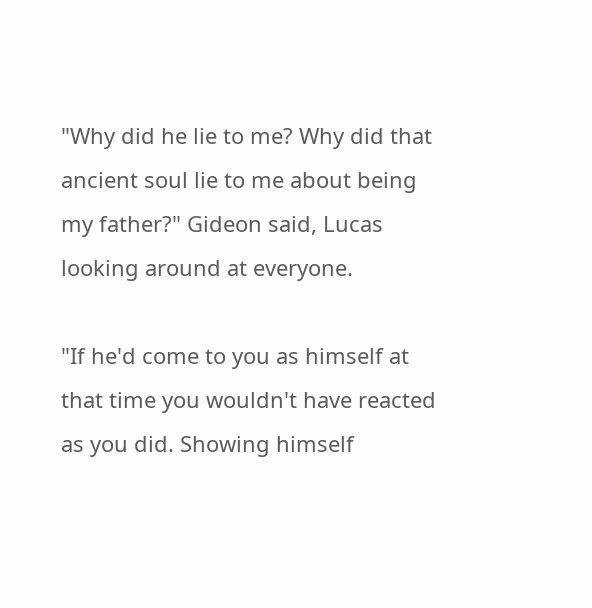"Why did he lie to me? Why did that ancient soul lie to me about being my father?" Gideon said, Lucas looking around at everyone.

"If he'd come to you as himself at that time you wouldn't have reacted as you did. Showing himself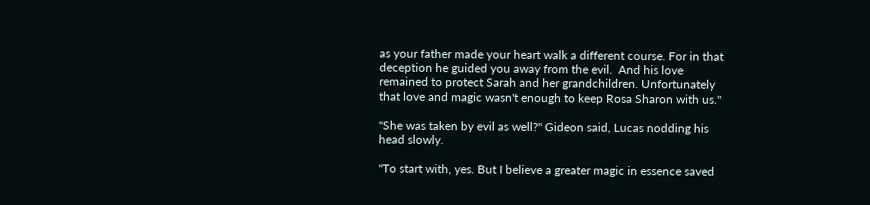as your father made your heart walk a different course. For in that deception he guided you away from the evil.  And his love remained to protect Sarah and her grandchildren. Unfortunately that love and magic wasn't enough to keep Rosa Sharon with us."

"She was taken by evil as well?" Gideon said, Lucas nodding his head slowly.

"To start with, yes. But I believe a greater magic in essence saved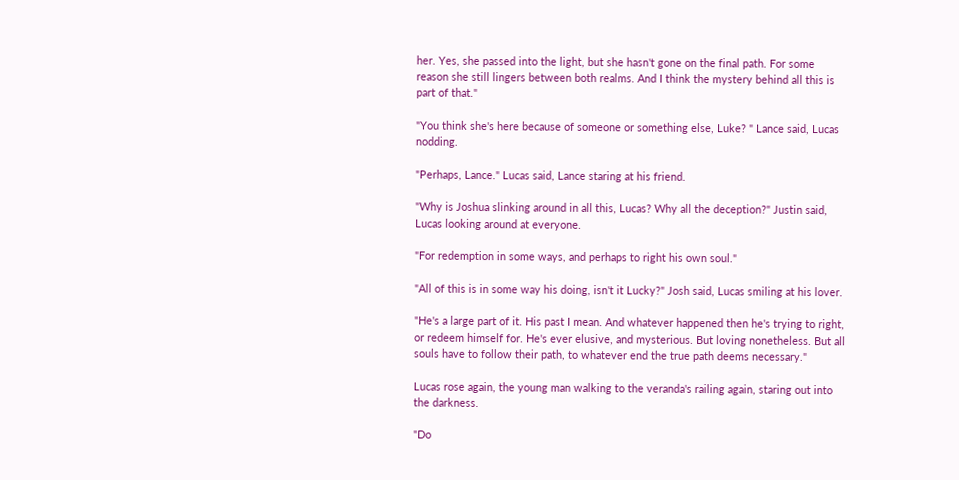her. Yes, she passed into the light, but she hasn't gone on the final path. For some reason she still lingers between both realms. And I think the mystery behind all this is part of that."

"You think she's here because of someone or something else, Luke? " Lance said, Lucas nodding.

"Perhaps, Lance." Lucas said, Lance staring at his friend.

"Why is Joshua slinking around in all this, Lucas? Why all the deception?" Justin said, Lucas looking around at everyone.

"For redemption in some ways, and perhaps to right his own soul."

"All of this is in some way his doing, isn't it Lucky?" Josh said, Lucas smiling at his lover.

"He's a large part of it. His past I mean. And whatever happened then he's trying to right, or redeem himself for. He's ever elusive, and mysterious. But loving nonetheless. But all souls have to follow their path, to whatever end the true path deems necessary."

Lucas rose again, the young man walking to the veranda's railing again, staring out into the darkness.

"Do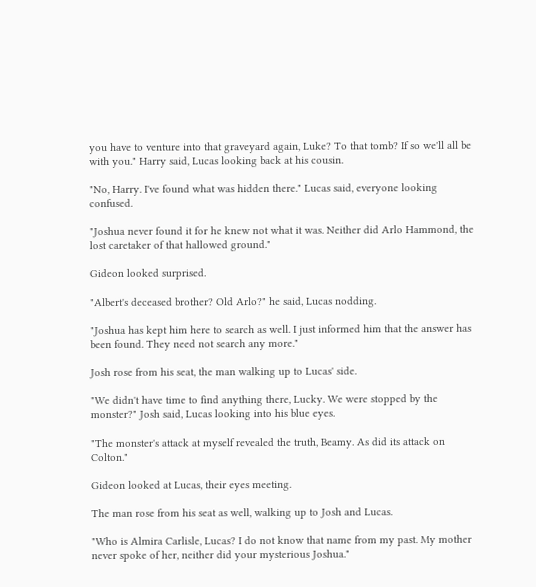you have to venture into that graveyard again, Luke? To that tomb? If so we'll all be with you." Harry said, Lucas looking back at his cousin.

"No, Harry. I've found what was hidden there." Lucas said, everyone looking confused.

"Joshua never found it for he knew not what it was. Neither did Arlo Hammond, the lost caretaker of that hallowed ground."

Gideon looked surprised.

"Albert's deceased brother? Old Arlo?" he said, Lucas nodding.

"Joshua has kept him here to search as well. I just informed him that the answer has been found. They need not search any more."

Josh rose from his seat, the man walking up to Lucas' side.

"We didn't have time to find anything there, Lucky. We were stopped by the monster?" Josh said, Lucas looking into his blue eyes.

"The monster's attack at myself revealed the truth, Beamy. As did its attack on Colton."

Gideon looked at Lucas, their eyes meeting.

The man rose from his seat as well, walking up to Josh and Lucas.

"Who is Almira Carlisle, Lucas? I do not know that name from my past. My mother never spoke of her, neither did your mysterious Joshua."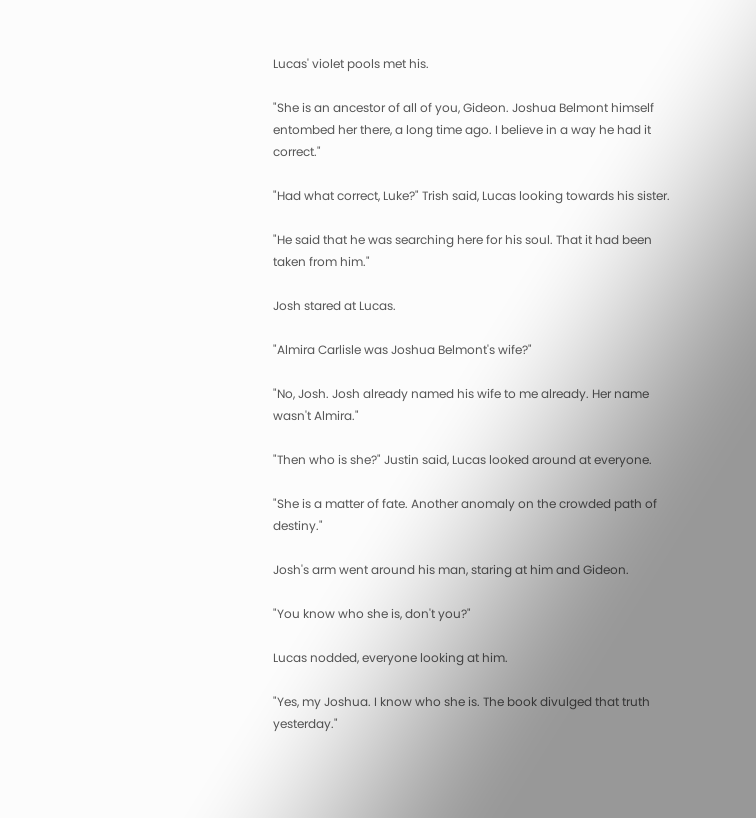Lucas' violet pools met his.

"She is an ancestor of all of you, Gideon. Joshua Belmont himself entombed her there, a long time ago. I believe in a way he had it correct."

"Had what correct, Luke?" Trish said, Lucas looking towards his sister.

"He said that he was searching here for his soul. That it had been taken from him."

Josh stared at Lucas.

"Almira Carlisle was Joshua Belmont's wife?"

"No, Josh. Josh already named his wife to me already. Her name wasn't Almira."

"Then who is she?" Justin said, Lucas looked around at everyone.

"She is a matter of fate. Another anomaly on the crowded path of destiny."

Josh's arm went around his man, staring at him and Gideon.

"You know who she is, don't you?"

Lucas nodded, everyone looking at him.

"Yes, my Joshua. I know who she is. The book divulged that truth yesterday."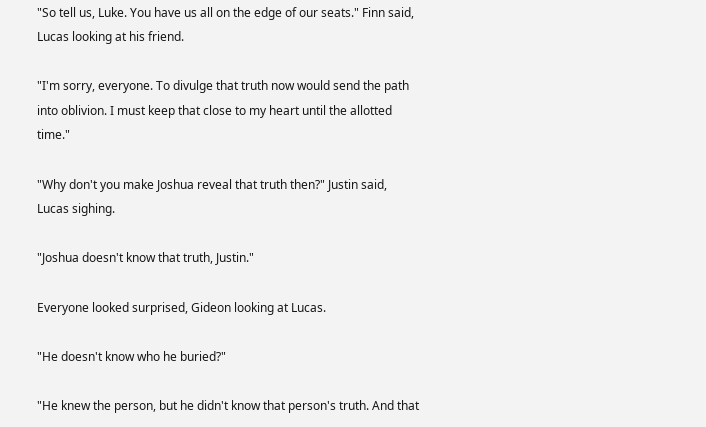"So tell us, Luke. You have us all on the edge of our seats." Finn said, Lucas looking at his friend.

"I'm sorry, everyone. To divulge that truth now would send the path into oblivion. I must keep that close to my heart until the allotted time."

"Why don't you make Joshua reveal that truth then?" Justin said, Lucas sighing.

"Joshua doesn't know that truth, Justin."

Everyone looked surprised, Gideon looking at Lucas.

"He doesn't know who he buried?"

"He knew the person, but he didn't know that person's truth. And that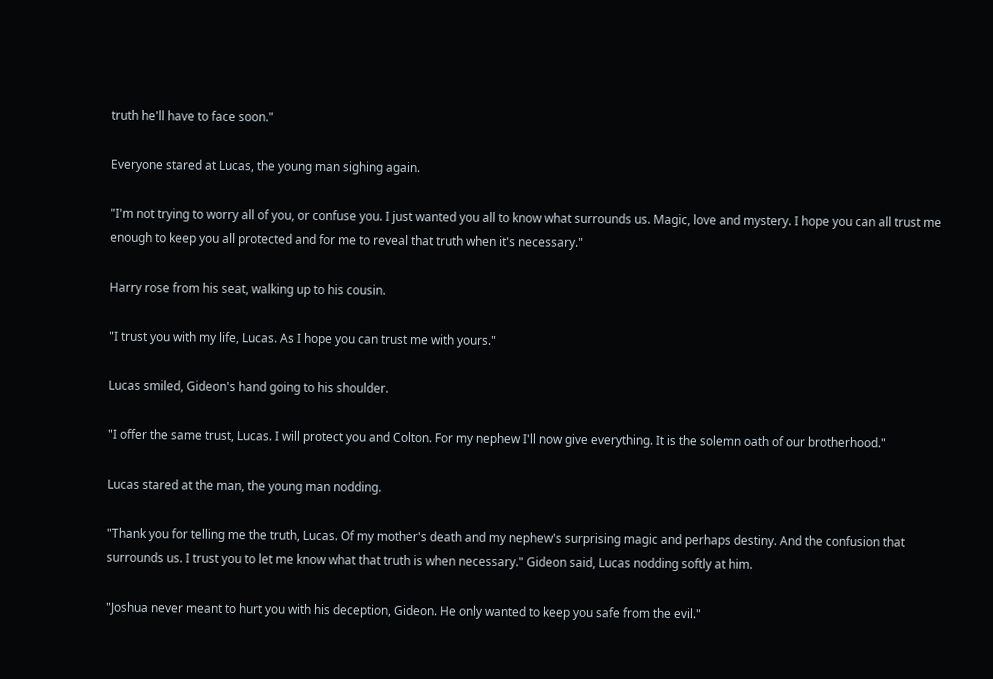truth he'll have to face soon."

Everyone stared at Lucas, the young man sighing again.

"I'm not trying to worry all of you, or confuse you. I just wanted you all to know what surrounds us. Magic, love and mystery. I hope you can all trust me enough to keep you all protected and for me to reveal that truth when it's necessary."

Harry rose from his seat, walking up to his cousin.

"I trust you with my life, Lucas. As I hope you can trust me with yours."

Lucas smiled, Gideon's hand going to his shoulder.

"I offer the same trust, Lucas. I will protect you and Colton. For my nephew I'll now give everything. It is the solemn oath of our brotherhood."

Lucas stared at the man, the young man nodding.

"Thank you for telling me the truth, Lucas. Of my mother's death and my nephew's surprising magic and perhaps destiny. And the confusion that surrounds us. I trust you to let me know what that truth is when necessary." Gideon said, Lucas nodding softly at him.

"Joshua never meant to hurt you with his deception, Gideon. He only wanted to keep you safe from the evil."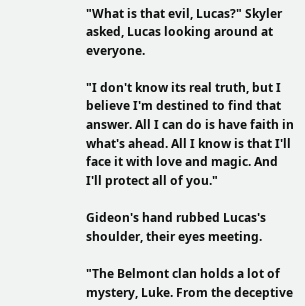"What is that evil, Lucas?" Skyler asked, Lucas looking around at everyone.

"I don't know its real truth, but I believe I'm destined to find that answer. All I can do is have faith in what's ahead. All I know is that I'll face it with love and magic. And I'll protect all of you."

Gideon's hand rubbed Lucas's shoulder, their eyes meeting.

"The Belmont clan holds a lot of mystery, Luke. From the deceptive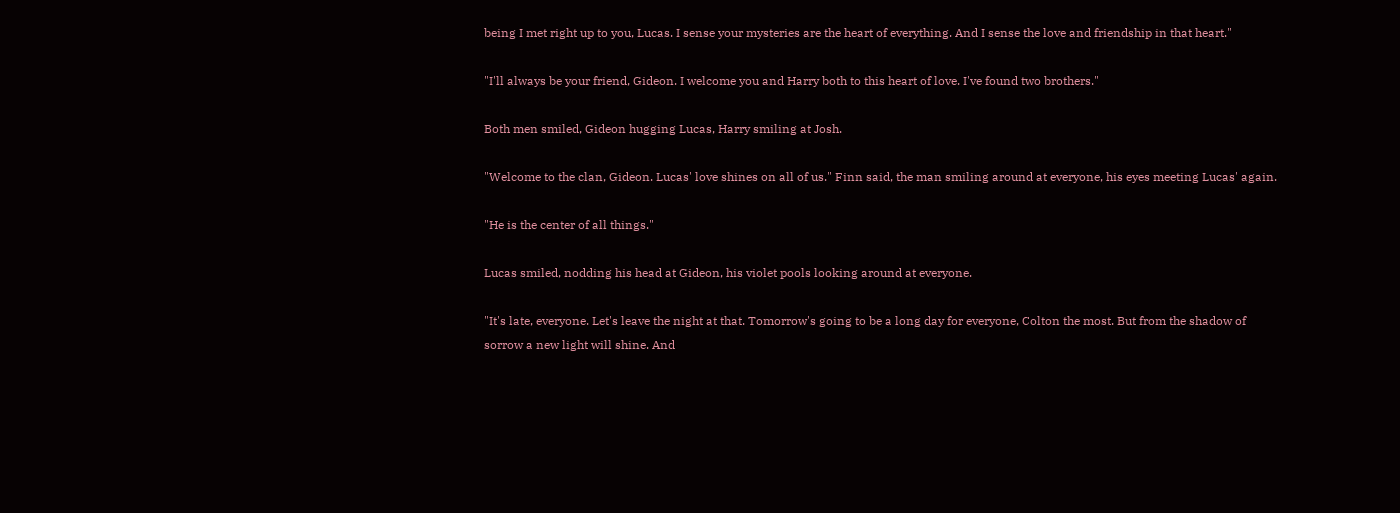being I met right up to you, Lucas. I sense your mysteries are the heart of everything. And I sense the love and friendship in that heart."

"I'll always be your friend, Gideon. I welcome you and Harry both to this heart of love. I've found two brothers."

Both men smiled, Gideon hugging Lucas, Harry smiling at Josh.

"Welcome to the clan, Gideon. Lucas' love shines on all of us." Finn said, the man smiling around at everyone, his eyes meeting Lucas' again.

"He is the center of all things."

Lucas smiled, nodding his head at Gideon, his violet pools looking around at everyone.

"It's late, everyone. Let's leave the night at that. Tomorrow's going to be a long day for everyone, Colton the most. But from the shadow of sorrow a new light will shine. And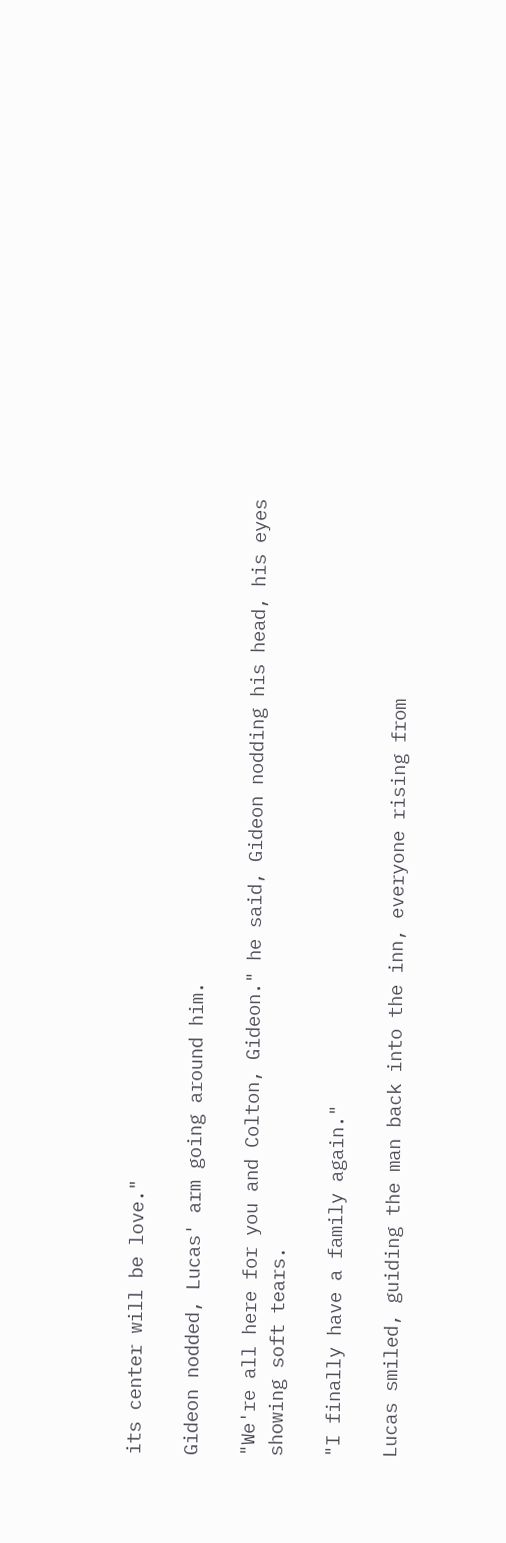its center will be love."

Gideon nodded, Lucas' arm going around him.

"We're all here for you and Colton, Gideon." he said, Gideon nodding his head, his eyes showing soft tears.

"I finally have a family again."

Lucas smiled, guiding the man back into the inn, everyone rising from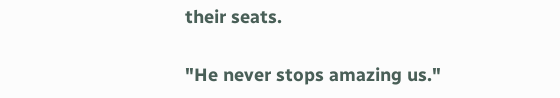their seats.

"He never stops amazing us."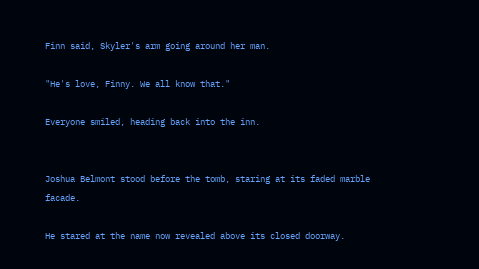Finn said, Skyler's arm going around her man.

"He's love, Finny. We all know that."

Everyone smiled, heading back into the inn.


Joshua Belmont stood before the tomb, staring at its faded marble facade.

He stared at the name now revealed above its closed doorway.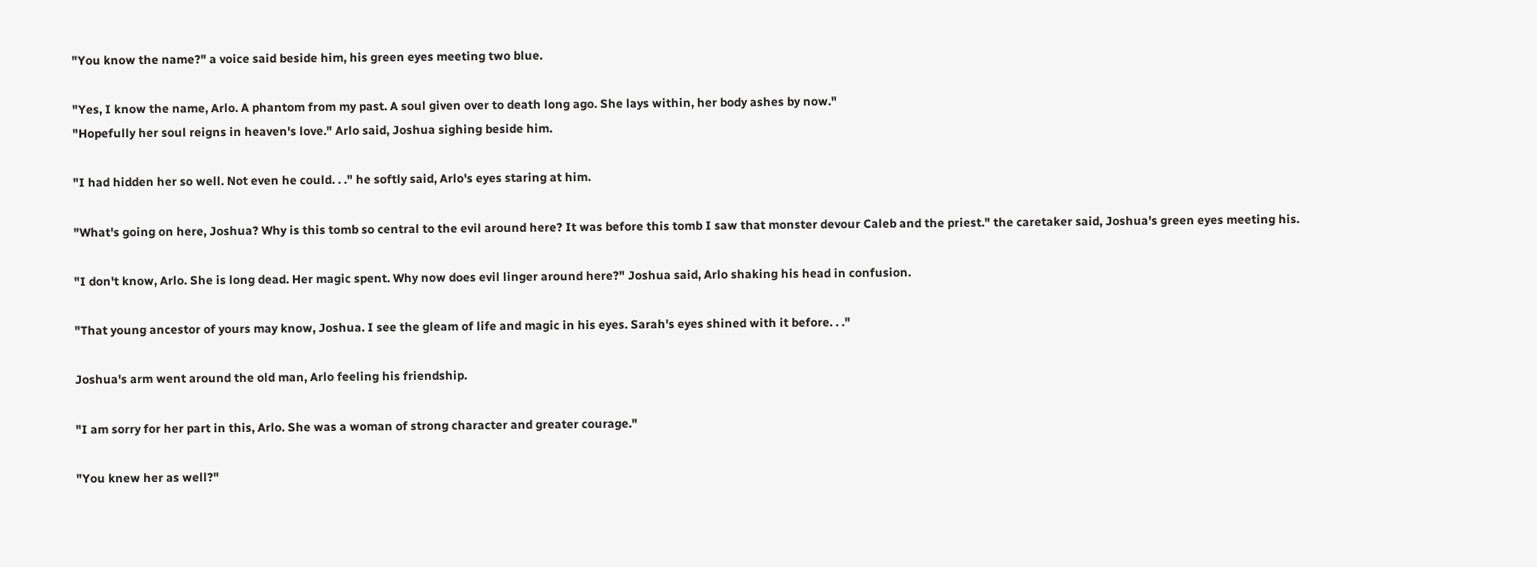"You know the name?" a voice said beside him, his green eyes meeting two blue.

"Yes, I know the name, Arlo. A phantom from my past. A soul given over to death long ago. She lays within, her body ashes by now."
"Hopefully her soul reigns in heaven's love." Arlo said, Joshua sighing beside him.

"I had hidden her so well. Not even he could. . ." he softly said, Arlo's eyes staring at him.

"What's going on here, Joshua? Why is this tomb so central to the evil around here? It was before this tomb I saw that monster devour Caleb and the priest." the caretaker said, Joshua's green eyes meeting his.

"I don't know, Arlo. She is long dead. Her magic spent. Why now does evil linger around here?" Joshua said, Arlo shaking his head in confusion.

"That young ancestor of yours may know, Joshua. I see the gleam of life and magic in his eyes. Sarah's eyes shined with it before. . ."

Joshua's arm went around the old man, Arlo feeling his friendship.

"I am sorry for her part in this, Arlo. She was a woman of strong character and greater courage."

"You knew her as well?"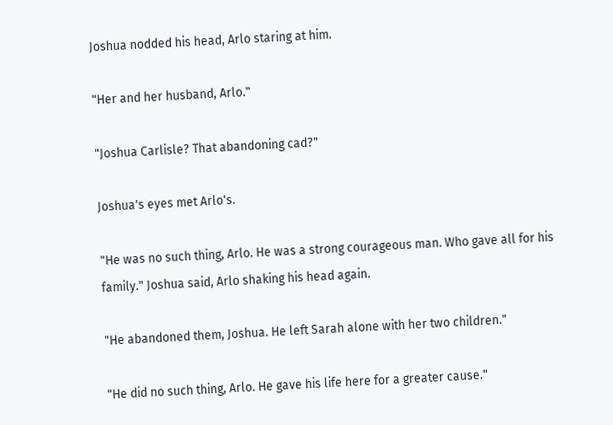Joshua nodded his head, Arlo staring at him.

"Her and her husband, Arlo."

"Joshua Carlisle? That abandoning cad?"

Joshua's eyes met Arlo's.

"He was no such thing, Arlo. He was a strong courageous man. Who gave all for his family." Joshua said, Arlo shaking his head again.

"He abandoned them, Joshua. He left Sarah alone with her two children."

"He did no such thing, Arlo. He gave his life here for a greater cause."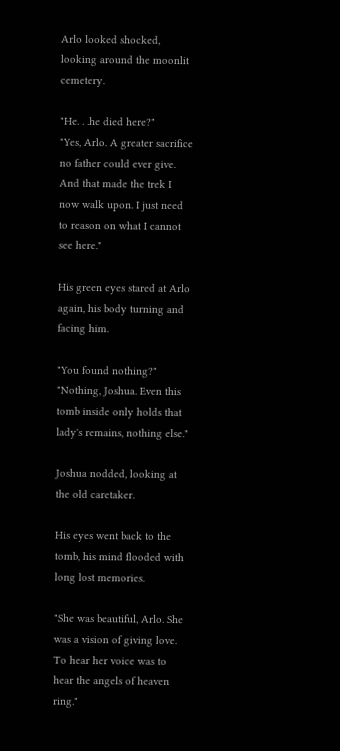Arlo looked shocked, looking around the moonlit cemetery.

"He. . .he died here?"
"Yes, Arlo. A greater sacrifice no father could ever give. And that made the trek I now walk upon. I just need to reason on what I cannot see here."

His green eyes stared at Arlo again, his body turning and facing him.

"You found nothing?"
"Nothing, Joshua. Even this tomb inside only holds that lady's remains, nothing else."

Joshua nodded, looking at the old caretaker.

His eyes went back to the tomb, his mind flooded with long lost memories.

"She was beautiful, Arlo. She was a vision of giving love. To hear her voice was to hear the angels of heaven ring."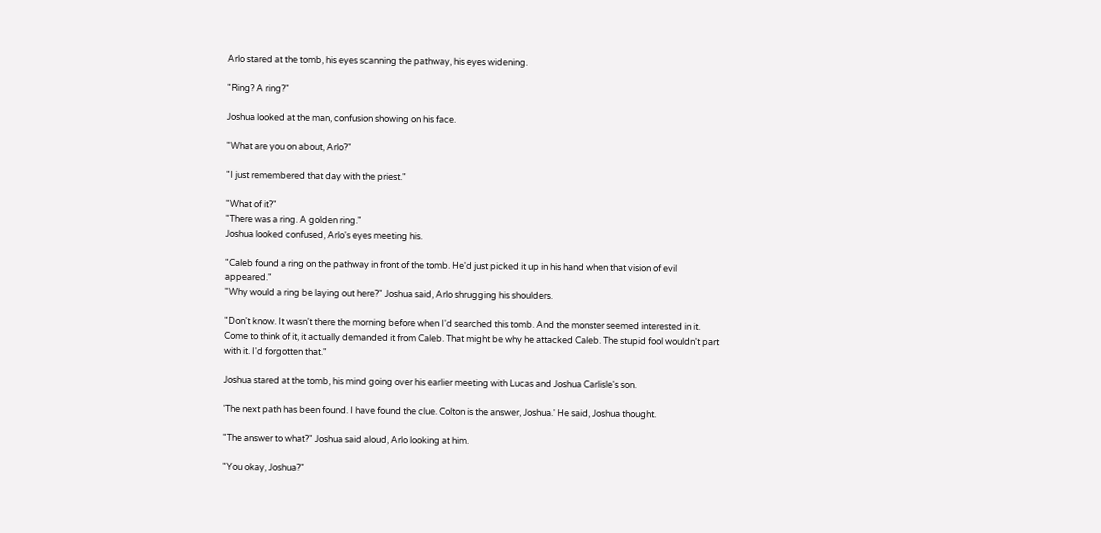Arlo stared at the tomb, his eyes scanning the pathway, his eyes widening.

"Ring? A ring?"

Joshua looked at the man, confusion showing on his face.

"What are you on about, Arlo?"

"I just remembered that day with the priest."

"What of it?"
"There was a ring. A golden ring."
Joshua looked confused, Arlo's eyes meeting his.

"Caleb found a ring on the pathway in front of the tomb. He'd just picked it up in his hand when that vision of evil appeared."
"Why would a ring be laying out here?" Joshua said, Arlo shrugging his shoulders.

"Don't know. It wasn't there the morning before when I'd searched this tomb. And the monster seemed interested in it. Come to think of it, it actually demanded it from Caleb. That might be why he attacked Caleb. The stupid fool wouldn't part with it. I'd forgotten that."

Joshua stared at the tomb, his mind going over his earlier meeting with Lucas and Joshua Carlisle's son.

'The next path has been found. I have found the clue. Colton is the answer, Joshua.' He said, Joshua thought.

"The answer to what?" Joshua said aloud, Arlo looking at him.

"You okay, Joshua?"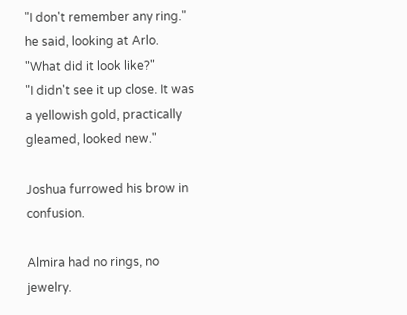"I don't remember any ring." he said, looking at Arlo. "What did it look like?"
"I didn't see it up close. It was a yellowish gold, practically gleamed, looked new."

Joshua furrowed his brow in confusion.

Almira had no rings, no jewelry.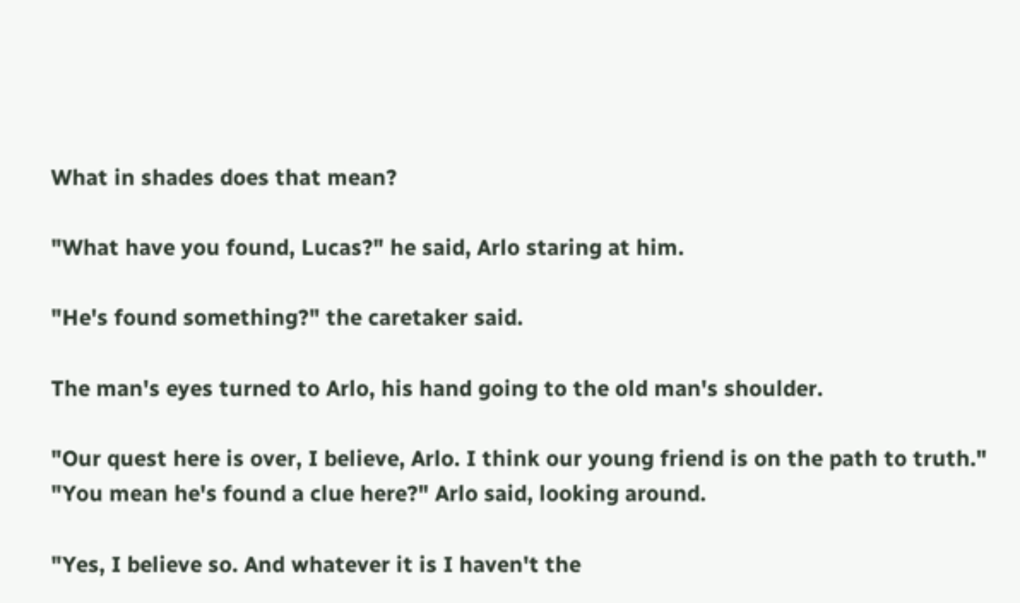What in shades does that mean?

"What have you found, Lucas?" he said, Arlo staring at him.

"He's found something?" the caretaker said.

The man's eyes turned to Arlo, his hand going to the old man's shoulder.

"Our quest here is over, I believe, Arlo. I think our young friend is on the path to truth."
"You mean he's found a clue here?" Arlo said, looking around.

"Yes, I believe so. And whatever it is I haven't the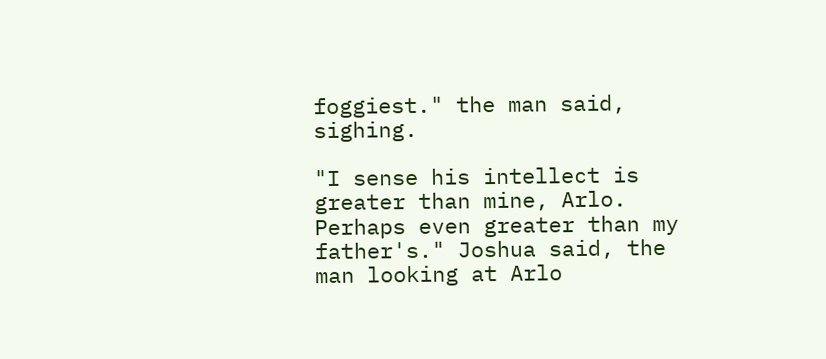foggiest." the man said, sighing.

"I sense his intellect is greater than mine, Arlo. Perhaps even greater than my father's." Joshua said, the man looking at Arlo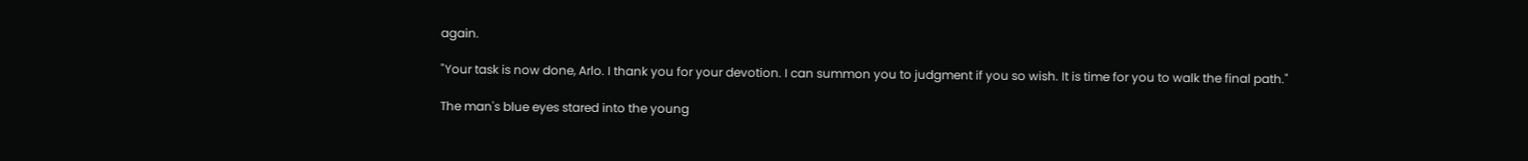again.

"Your task is now done, Arlo. I thank you for your devotion. I can summon you to judgment if you so wish. It is time for you to walk the final path."

The man's blue eyes stared into the young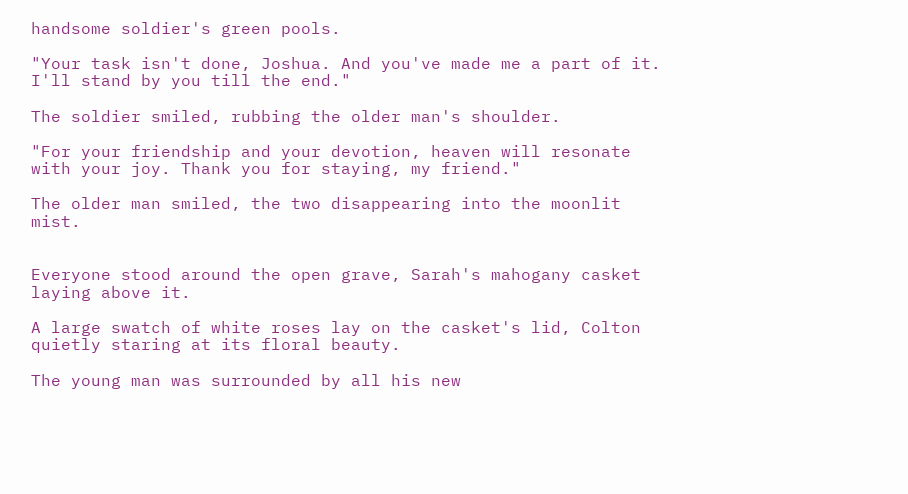handsome soldier's green pools.

"Your task isn't done, Joshua. And you've made me a part of it. I'll stand by you till the end."

The soldier smiled, rubbing the older man's shoulder.

"For your friendship and your devotion, heaven will resonate with your joy. Thank you for staying, my friend."

The older man smiled, the two disappearing into the moonlit mist.


Everyone stood around the open grave, Sarah's mahogany casket laying above it.

A large swatch of white roses lay on the casket's lid, Colton quietly staring at its floral beauty.

The young man was surrounded by all his new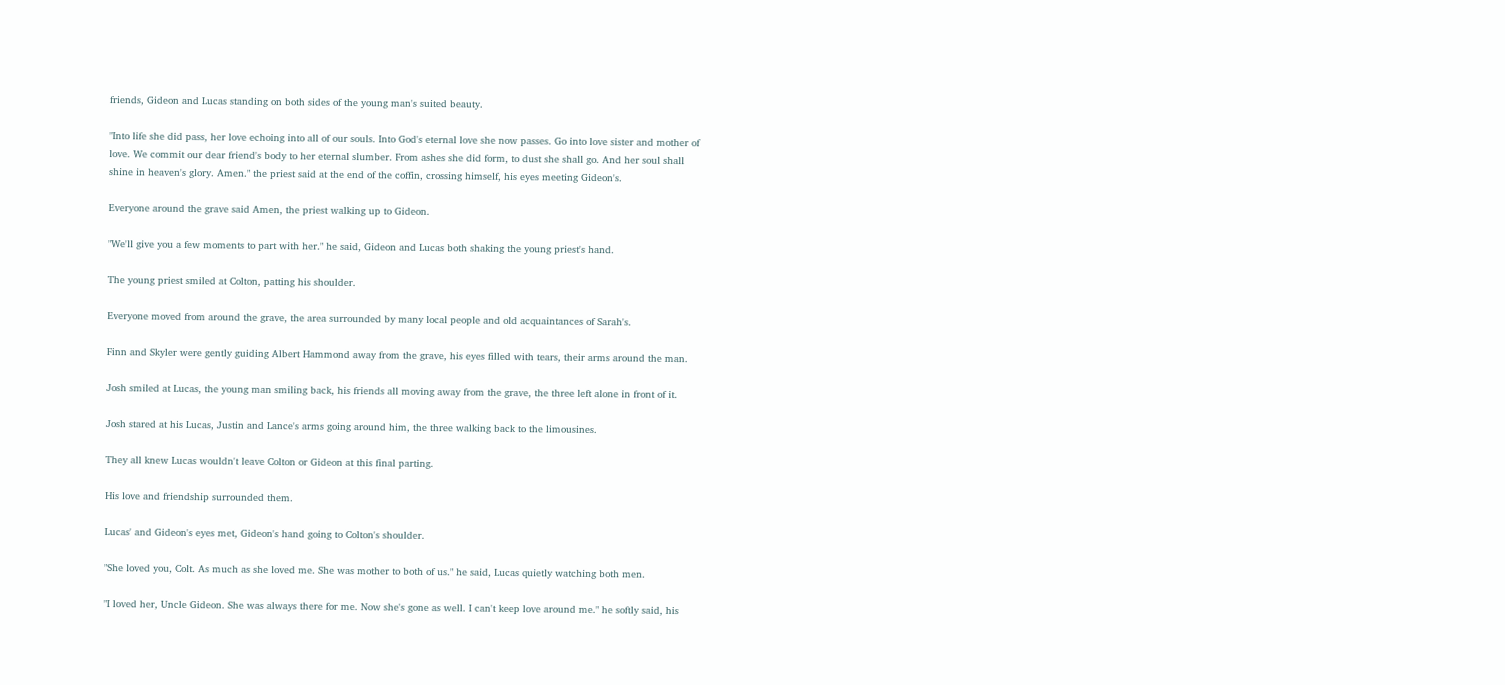friends, Gideon and Lucas standing on both sides of the young man's suited beauty.

"Into life she did pass, her love echoing into all of our souls. Into God's eternal love she now passes. Go into love sister and mother of love. We commit our dear friend's body to her eternal slumber. From ashes she did form, to dust she shall go. And her soul shall shine in heaven's glory. Amen." the priest said at the end of the coffin, crossing himself, his eyes meeting Gideon's.

Everyone around the grave said Amen, the priest walking up to Gideon.

"We'll give you a few moments to part with her." he said, Gideon and Lucas both shaking the young priest's hand.

The young priest smiled at Colton, patting his shoulder.

Everyone moved from around the grave, the area surrounded by many local people and old acquaintances of Sarah's.

Finn and Skyler were gently guiding Albert Hammond away from the grave, his eyes filled with tears, their arms around the man.

Josh smiled at Lucas, the young man smiling back, his friends all moving away from the grave, the three left alone in front of it.

Josh stared at his Lucas, Justin and Lance's arms going around him, the three walking back to the limousines.

They all knew Lucas wouldn't leave Colton or Gideon at this final parting.

His love and friendship surrounded them.

Lucas' and Gideon's eyes met, Gideon's hand going to Colton's shoulder.

"She loved you, Colt. As much as she loved me. She was mother to both of us." he said, Lucas quietly watching both men.

"I loved her, Uncle Gideon. She was always there for me. Now she's gone as well. I can't keep love around me." he softly said, his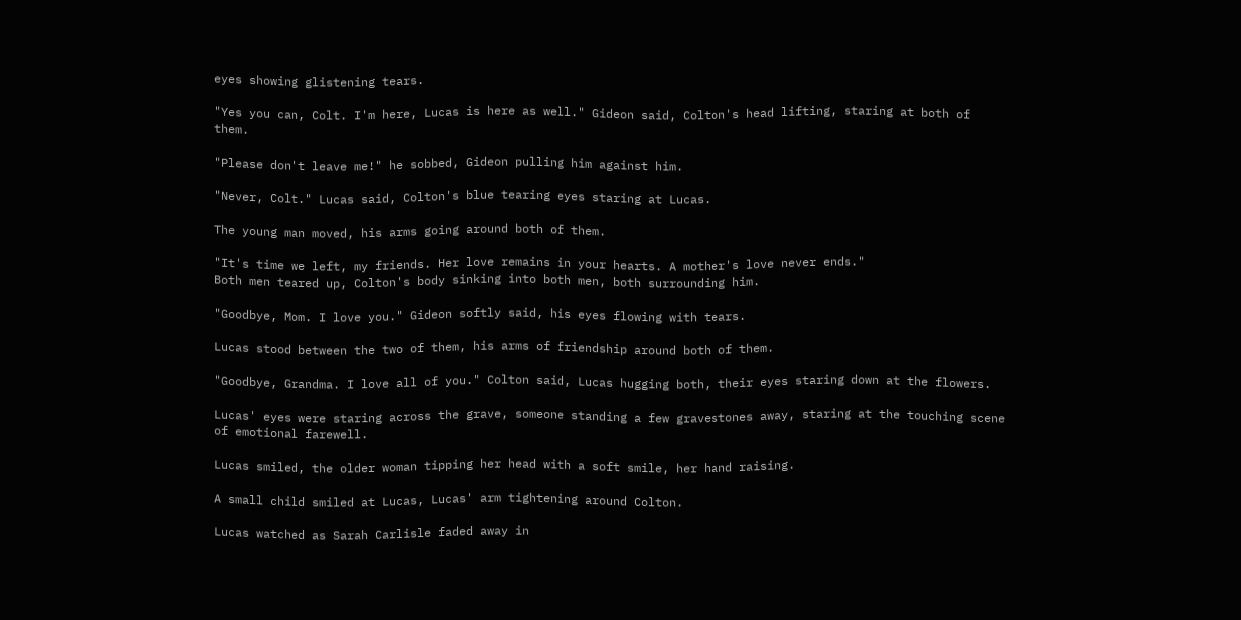eyes showing glistening tears.

"Yes you can, Colt. I'm here, Lucas is here as well." Gideon said, Colton's head lifting, staring at both of them.

"Please don't leave me!" he sobbed, Gideon pulling him against him.

"Never, Colt." Lucas said, Colton's blue tearing eyes staring at Lucas.

The young man moved, his arms going around both of them.

"It's time we left, my friends. Her love remains in your hearts. A mother's love never ends."
Both men teared up, Colton's body sinking into both men, both surrounding him.

"Goodbye, Mom. I love you." Gideon softly said, his eyes flowing with tears.

Lucas stood between the two of them, his arms of friendship around both of them.

"Goodbye, Grandma. I love all of you." Colton said, Lucas hugging both, their eyes staring down at the flowers.

Lucas' eyes were staring across the grave, someone standing a few gravestones away, staring at the touching scene of emotional farewell.

Lucas smiled, the older woman tipping her head with a soft smile, her hand raising.

A small child smiled at Lucas, Lucas' arm tightening around Colton.

Lucas watched as Sarah Carlisle faded away in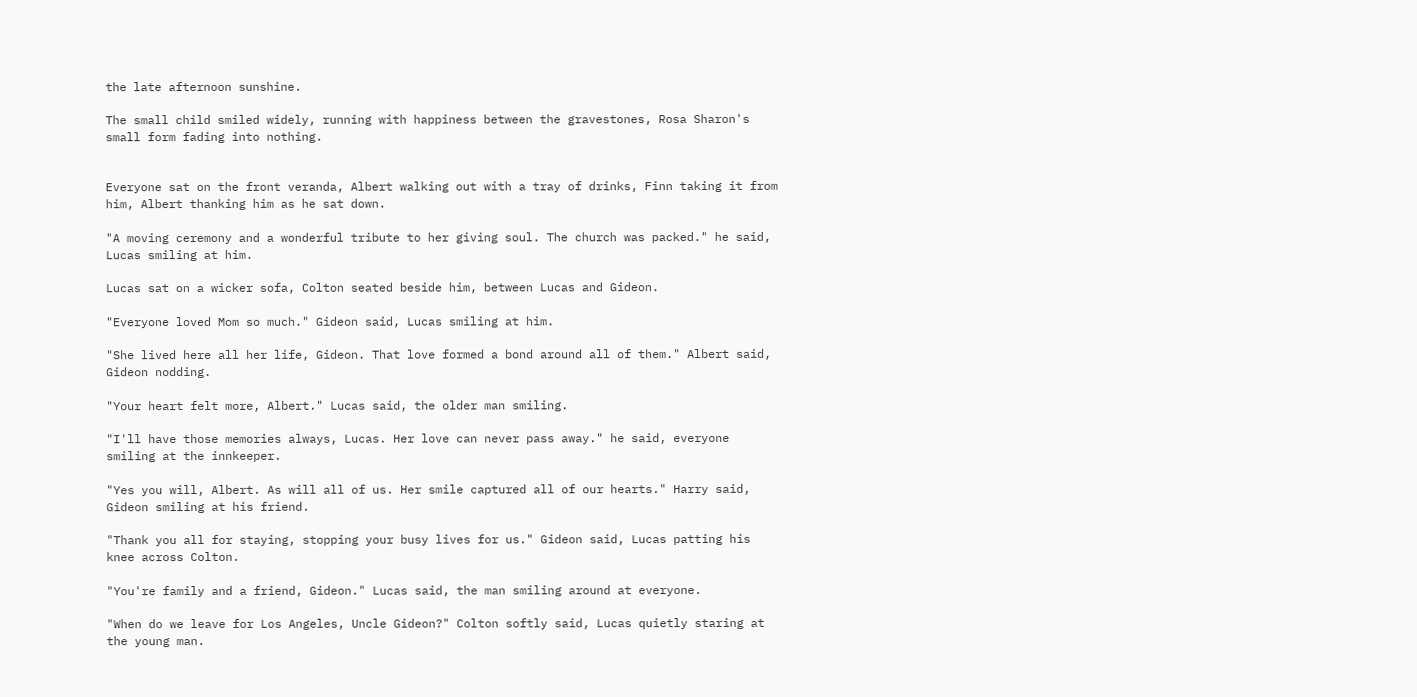the late afternoon sunshine.

The small child smiled widely, running with happiness between the gravestones, Rosa Sharon's small form fading into nothing.


Everyone sat on the front veranda, Albert walking out with a tray of drinks, Finn taking it from him, Albert thanking him as he sat down.

"A moving ceremony and a wonderful tribute to her giving soul. The church was packed." he said, Lucas smiling at him.

Lucas sat on a wicker sofa, Colton seated beside him, between Lucas and Gideon.

"Everyone loved Mom so much." Gideon said, Lucas smiling at him.

"She lived here all her life, Gideon. That love formed a bond around all of them." Albert said, Gideon nodding.

"Your heart felt more, Albert." Lucas said, the older man smiling.

"I'll have those memories always, Lucas. Her love can never pass away." he said, everyone smiling at the innkeeper.

"Yes you will, Albert. As will all of us. Her smile captured all of our hearts." Harry said, Gideon smiling at his friend.

"Thank you all for staying, stopping your busy lives for us." Gideon said, Lucas patting his knee across Colton.

"You're family and a friend, Gideon." Lucas said, the man smiling around at everyone.

"When do we leave for Los Angeles, Uncle Gideon?" Colton softly said, Lucas quietly staring at the young man.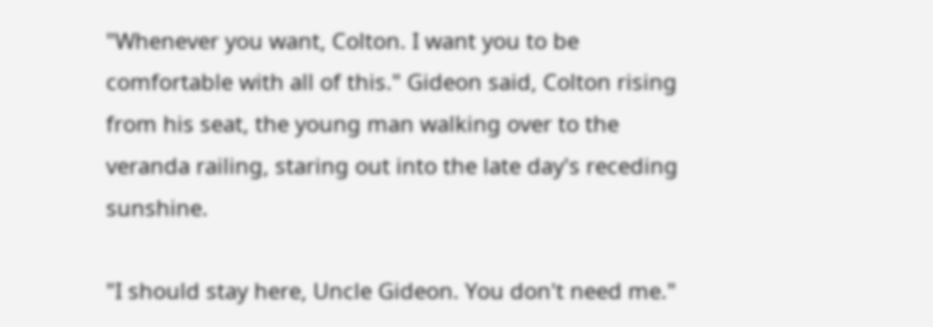"Whenever you want, Colton. I want you to be comfortable with all of this." Gideon said, Colton rising from his seat, the young man walking over to the veranda railing, staring out into the late day's receding sunshine.

"I should stay here, Uncle Gideon. You don't need me."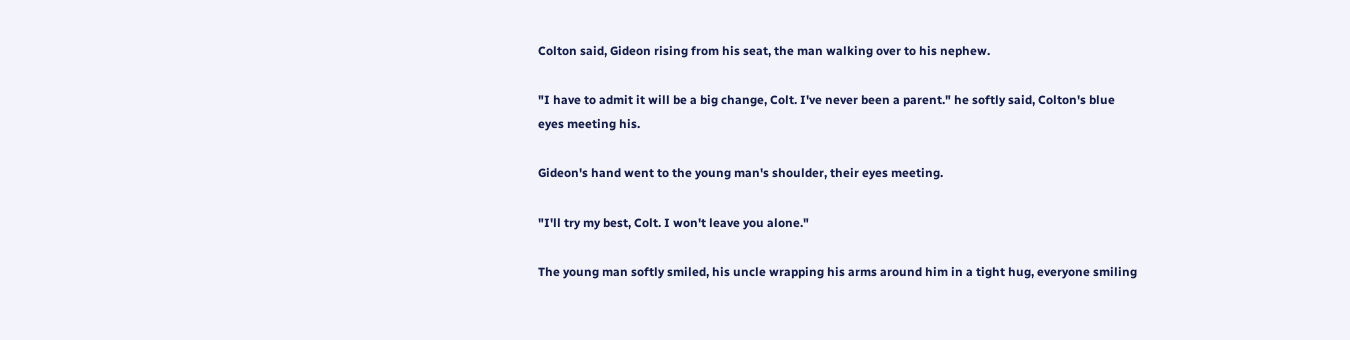Colton said, Gideon rising from his seat, the man walking over to his nephew.

"I have to admit it will be a big change, Colt. I've never been a parent." he softly said, Colton's blue eyes meeting his.

Gideon's hand went to the young man's shoulder, their eyes meeting.

"I'll try my best, Colt. I won't leave you alone."

The young man softly smiled, his uncle wrapping his arms around him in a tight hug, everyone smiling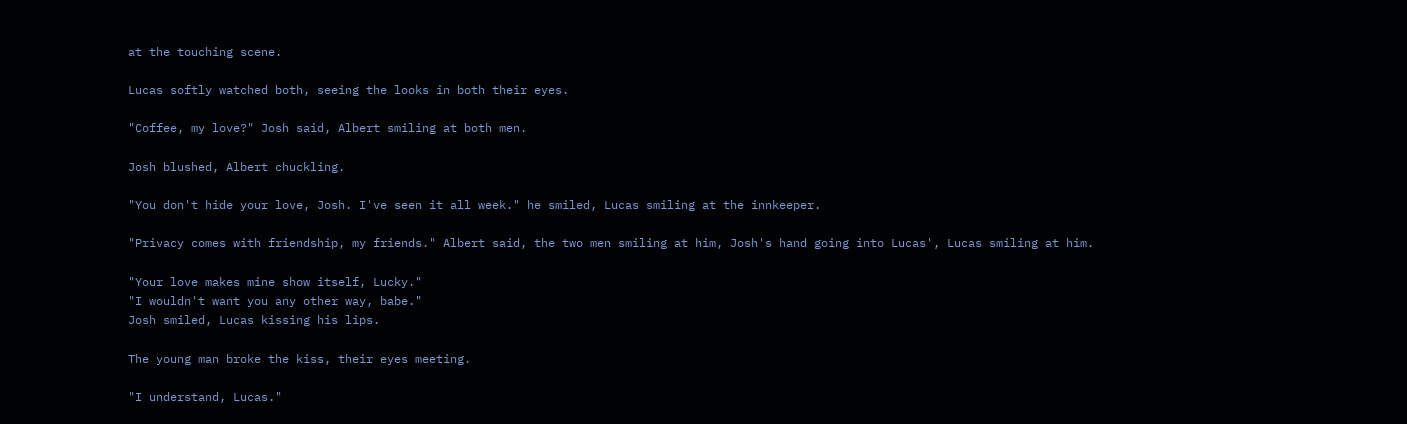at the touching scene.

Lucas softly watched both, seeing the looks in both their eyes.

"Coffee, my love?" Josh said, Albert smiling at both men.

Josh blushed, Albert chuckling.

"You don't hide your love, Josh. I've seen it all week." he smiled, Lucas smiling at the innkeeper.

"Privacy comes with friendship, my friends." Albert said, the two men smiling at him, Josh's hand going into Lucas', Lucas smiling at him.

"Your love makes mine show itself, Lucky."
"I wouldn't want you any other way, babe."
Josh smiled, Lucas kissing his lips.

The young man broke the kiss, their eyes meeting.

"I understand, Lucas."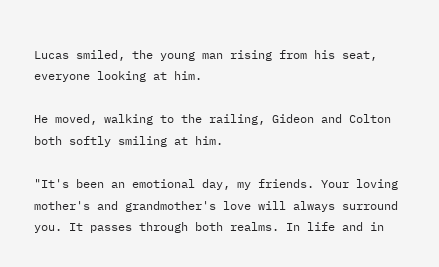Lucas smiled, the young man rising from his seat, everyone looking at him.

He moved, walking to the railing, Gideon and Colton both softly smiling at him.

"It's been an emotional day, my friends. Your loving mother's and grandmother's love will always surround you. It passes through both realms. In life and in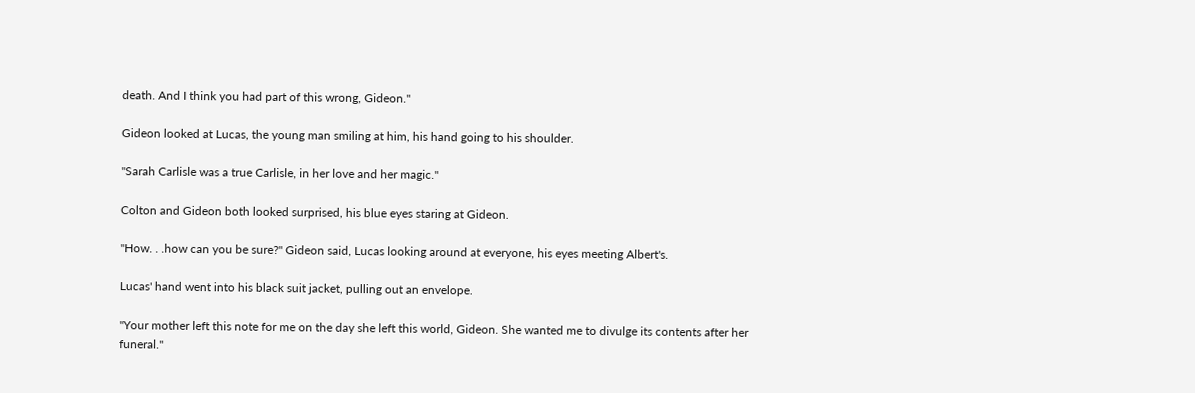death. And I think you had part of this wrong, Gideon."

Gideon looked at Lucas, the young man smiling at him, his hand going to his shoulder.

"Sarah Carlisle was a true Carlisle, in her love and her magic."

Colton and Gideon both looked surprised, his blue eyes staring at Gideon.

"How. . .how can you be sure?" Gideon said, Lucas looking around at everyone, his eyes meeting Albert's.

Lucas' hand went into his black suit jacket, pulling out an envelope.

"Your mother left this note for me on the day she left this world, Gideon. She wanted me to divulge its contents after her funeral."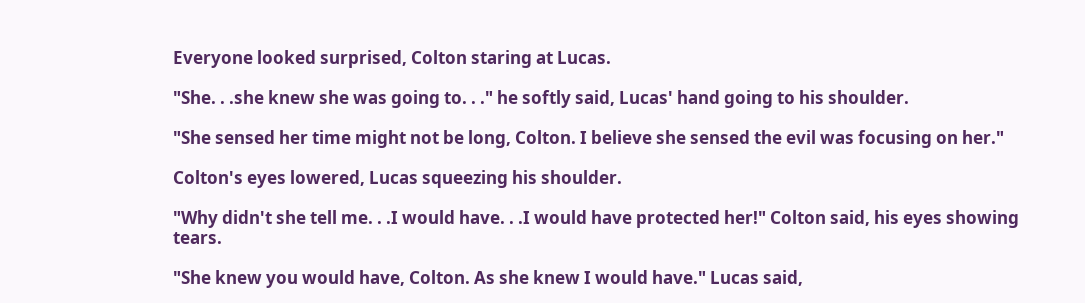Everyone looked surprised, Colton staring at Lucas.

"She. . .she knew she was going to. . ." he softly said, Lucas' hand going to his shoulder.

"She sensed her time might not be long, Colton. I believe she sensed the evil was focusing on her."

Colton's eyes lowered, Lucas squeezing his shoulder.

"Why didn't she tell me. . .I would have. . .I would have protected her!" Colton said, his eyes showing tears.

"She knew you would have, Colton. As she knew I would have." Lucas said,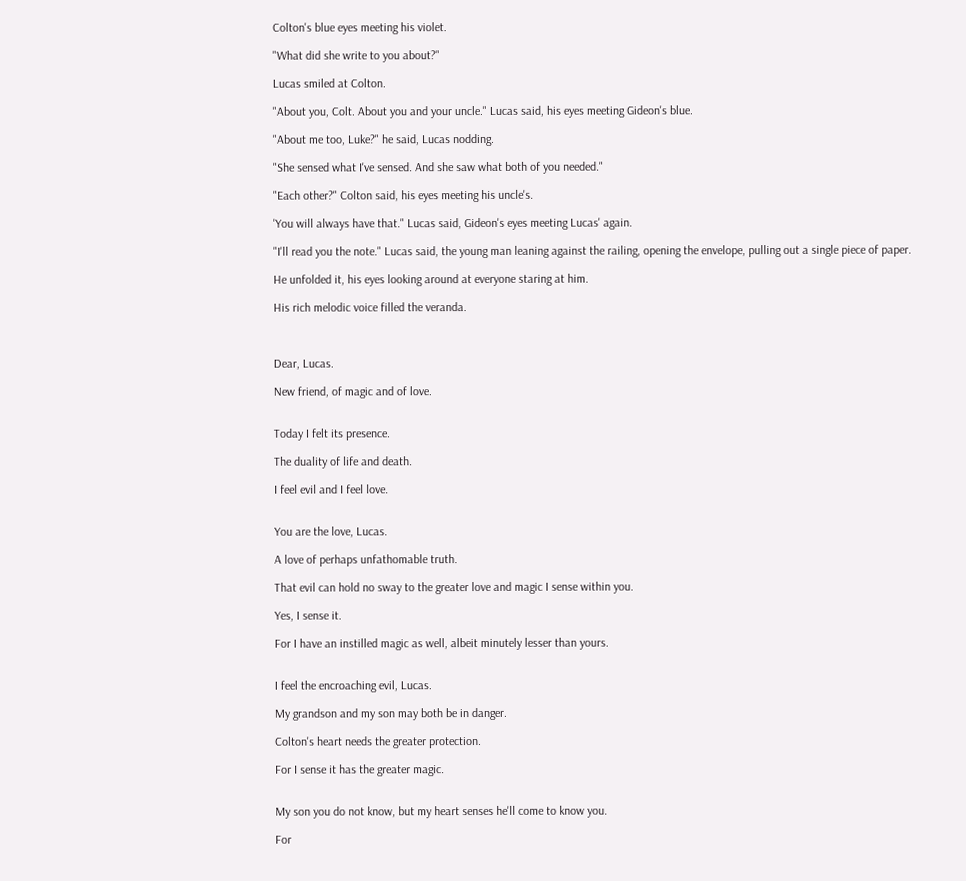Colton's blue eyes meeting his violet.

"What did she write to you about?"

Lucas smiled at Colton.

"About you, Colt. About you and your uncle." Lucas said, his eyes meeting Gideon's blue.

"About me too, Luke?" he said, Lucas nodding.

"She sensed what I've sensed. And she saw what both of you needed."

"Each other?" Colton said, his eyes meeting his uncle's.

'You will always have that." Lucas said, Gideon's eyes meeting Lucas' again.

"I'll read you the note." Lucas said, the young man leaning against the railing, opening the envelope, pulling out a single piece of paper.

He unfolded it, his eyes looking around at everyone staring at him.

His rich melodic voice filled the veranda.



Dear, Lucas.

New friend, of magic and of love.


Today I felt its presence.

The duality of life and death.

I feel evil and I feel love.


You are the love, Lucas.

A love of perhaps unfathomable truth.

That evil can hold no sway to the greater love and magic I sense within you.

Yes, I sense it.

For I have an instilled magic as well, albeit minutely lesser than yours.


I feel the encroaching evil, Lucas.

My grandson and my son may both be in danger.

Colton's heart needs the greater protection.

For I sense it has the greater magic.


My son you do not know, but my heart senses he'll come to know you.

For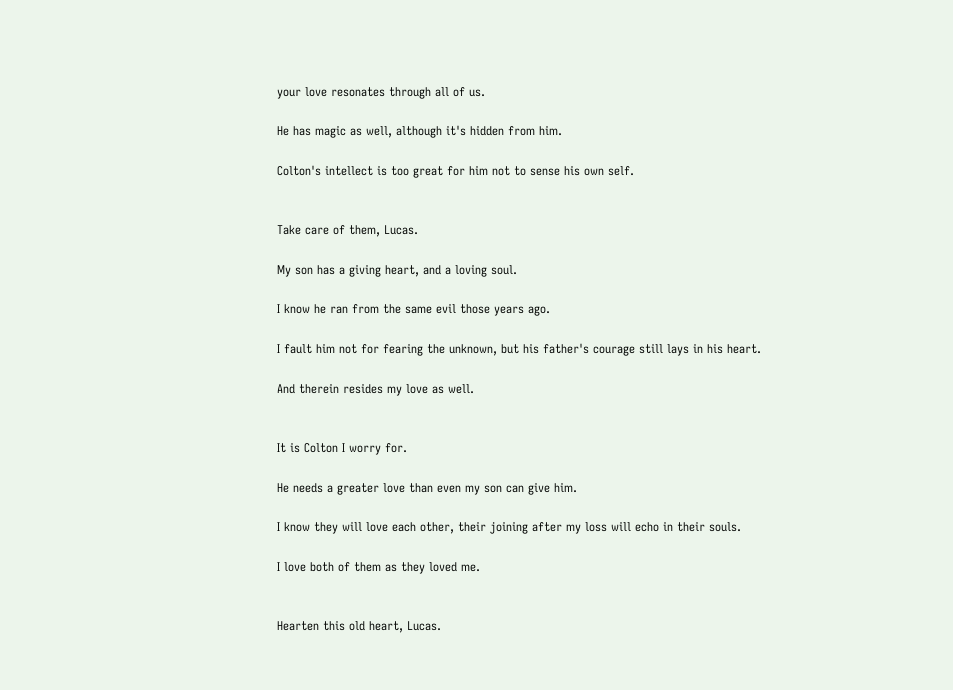your love resonates through all of us.

He has magic as well, although it's hidden from him.

Colton's intellect is too great for him not to sense his own self.


Take care of them, Lucas.

My son has a giving heart, and a loving soul.

I know he ran from the same evil those years ago.

I fault him not for fearing the unknown, but his father's courage still lays in his heart.

And therein resides my love as well.


It is Colton I worry for.

He needs a greater love than even my son can give him.

I know they will love each other, their joining after my loss will echo in their souls.

I love both of them as they loved me.


Hearten this old heart, Lucas.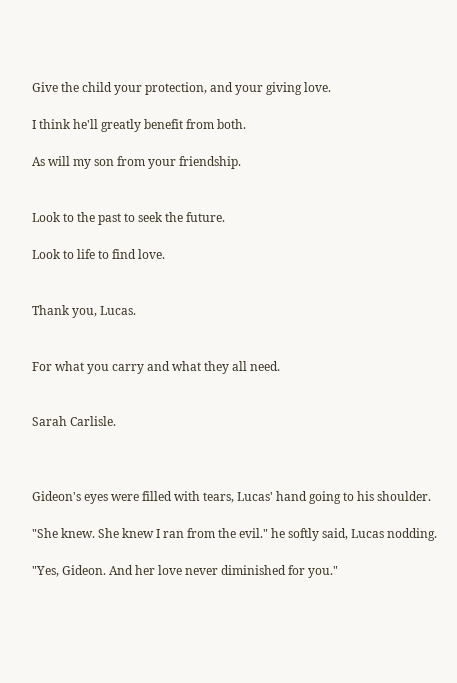Give the child your protection, and your giving love.

I think he'll greatly benefit from both.

As will my son from your friendship.


Look to the past to seek the future.

Look to life to find love.


Thank you, Lucas.


For what you carry and what they all need.


Sarah Carlisle.



Gideon's eyes were filled with tears, Lucas' hand going to his shoulder.

"She knew. She knew I ran from the evil." he softly said, Lucas nodding.

"Yes, Gideon. And her love never diminished for you."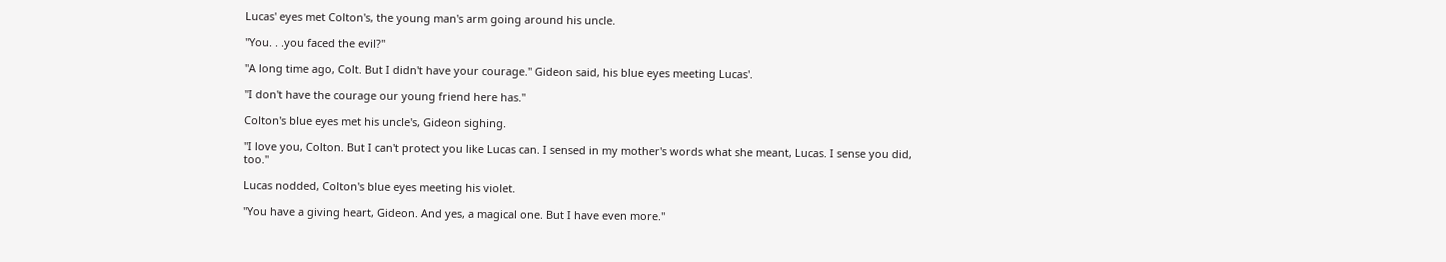Lucas' eyes met Colton's, the young man's arm going around his uncle.

"You. . .you faced the evil?"

"A long time ago, Colt. But I didn't have your courage." Gideon said, his blue eyes meeting Lucas'.

"I don't have the courage our young friend here has."

Colton's blue eyes met his uncle's, Gideon sighing.

"I love you, Colton. But I can't protect you like Lucas can. I sensed in my mother's words what she meant, Lucas. I sense you did, too."

Lucas nodded, Colton's blue eyes meeting his violet.

"You have a giving heart, Gideon. And yes, a magical one. But I have even more."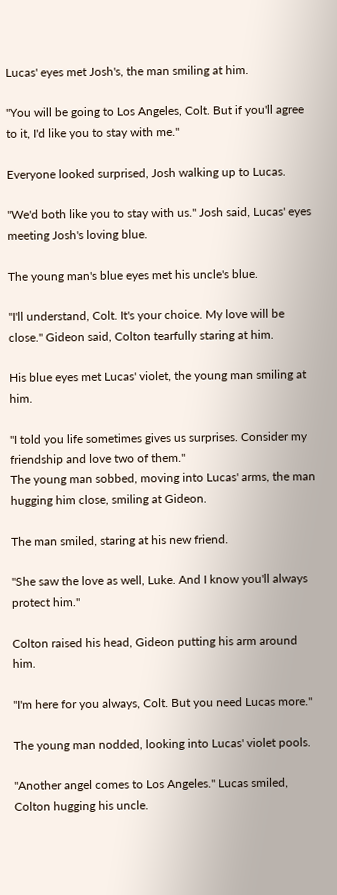Lucas' eyes met Josh's, the man smiling at him.

"You will be going to Los Angeles, Colt. But if you'll agree to it, I'd like you to stay with me."

Everyone looked surprised, Josh walking up to Lucas.

"We'd both like you to stay with us." Josh said, Lucas' eyes meeting Josh's loving blue.

The young man's blue eyes met his uncle's blue.

"I'll understand, Colt. It's your choice. My love will be close." Gideon said, Colton tearfully staring at him.

His blue eyes met Lucas' violet, the young man smiling at him.

"I told you life sometimes gives us surprises. Consider my friendship and love two of them."
The young man sobbed, moving into Lucas' arms, the man hugging him close, smiling at Gideon.

The man smiled, staring at his new friend.

"She saw the love as well, Luke. And I know you'll always protect him."

Colton raised his head, Gideon putting his arm around him.

"I'm here for you always, Colt. But you need Lucas more."

The young man nodded, looking into Lucas' violet pools.

"Another angel comes to Los Angeles." Lucas smiled, Colton hugging his uncle.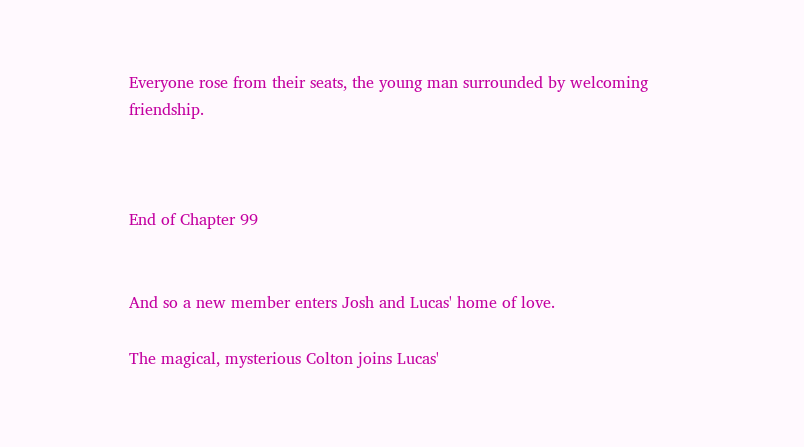Everyone rose from their seats, the young man surrounded by welcoming friendship.



End of Chapter 99


And so a new member enters Josh and Lucas' home of love.

The magical, mysterious Colton joins Lucas'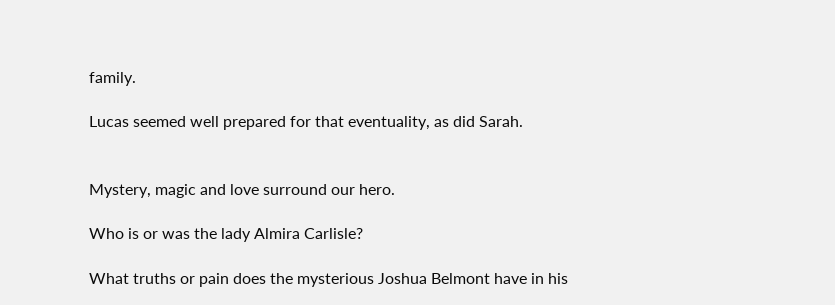family.

Lucas seemed well prepared for that eventuality, as did Sarah.


Mystery, magic and love surround our hero.

Who is or was the lady Almira Carlisle?

What truths or pain does the mysterious Joshua Belmont have in his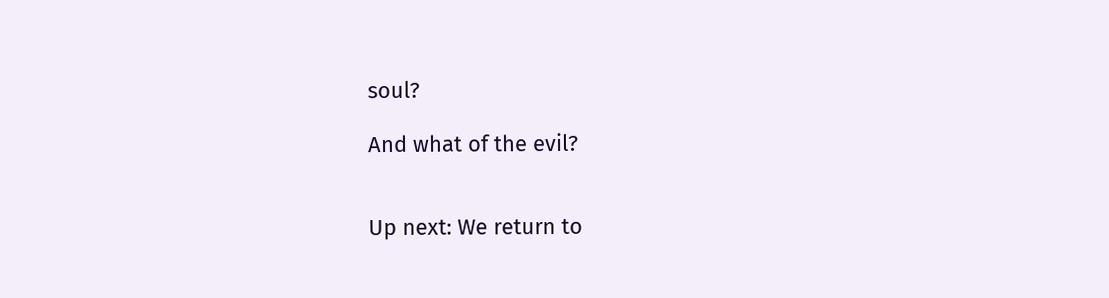soul?

And what of the evil?


Up next: We return to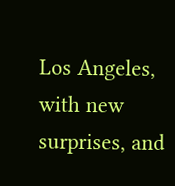Los Angeles, with new surprises, and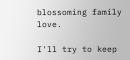blossoming family love.

I'll try to keep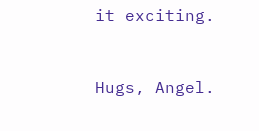it exciting.


Hugs, Angel.